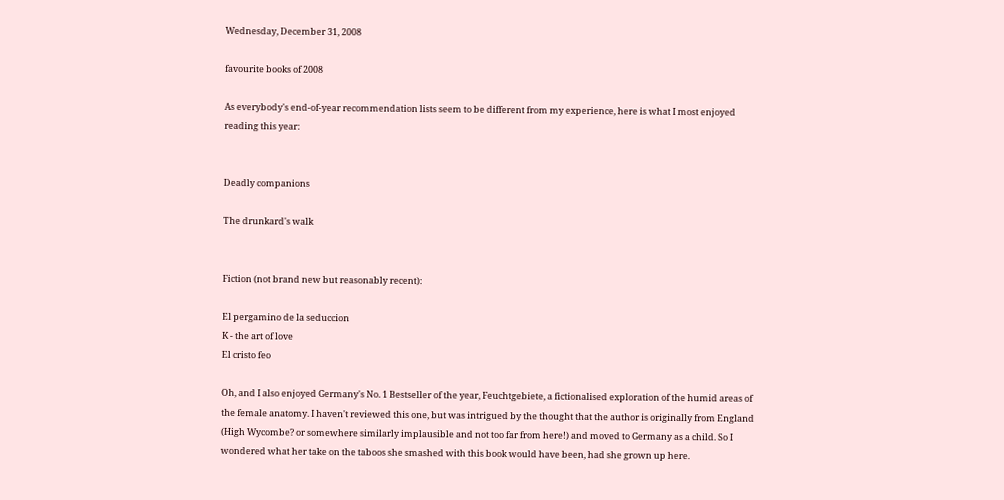Wednesday, December 31, 2008

favourite books of 2008

As everybody's end-of-year recommendation lists seem to be different from my experience, here is what I most enjoyed reading this year:


Deadly companions

The drunkard's walk


Fiction (not brand new but reasonably recent):

El pergamino de la seduccion
K - the art of love
El cristo feo

Oh, and I also enjoyed Germany's No. 1 Bestseller of the year, Feuchtgebiete, a fictionalised exploration of the humid areas of the female anatomy. I haven't reviewed this one, but was intrigued by the thought that the author is originally from England (High Wycombe? or somewhere similarly implausible and not too far from here!) and moved to Germany as a child. So I wondered what her take on the taboos she smashed with this book would have been, had she grown up here.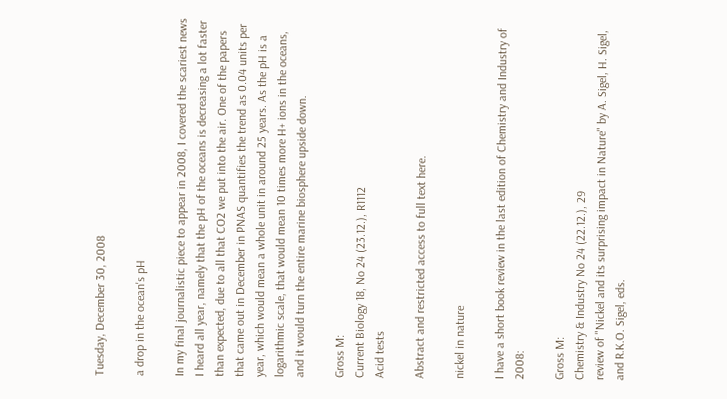Tuesday, December 30, 2008

a drop in the ocean's pH

In my final journalistic piece to appear in 2008, I covered the scariest news I heard all year, namely that the pH of the oceans is decreasing a lot faster than expected, due to all that CO2 we put into the air. One of the papers that came out in December in PNAS quantifies the trend as 0.04 units per year, which would mean a whole unit in around 25 years. As the pH is a logarithmic scale, that would mean 10 times more H+ ions in the oceans, and it would turn the entire marine biosphere upside down.

Gross M:
Current Biology 18, No 24 (23.12.), R1112
Acid tests

Abstract and restricted access to full text here.

nickel in nature

I have a short book review in the last edition of Chemistry and Industry of 2008:

Gross M:
Chemistry & Industry No 24 (22.12.), 29
review of "Nickel and its surprising impact in Nature" by A. Sigel, H. Sigel, and R.K.O. Sigel, eds.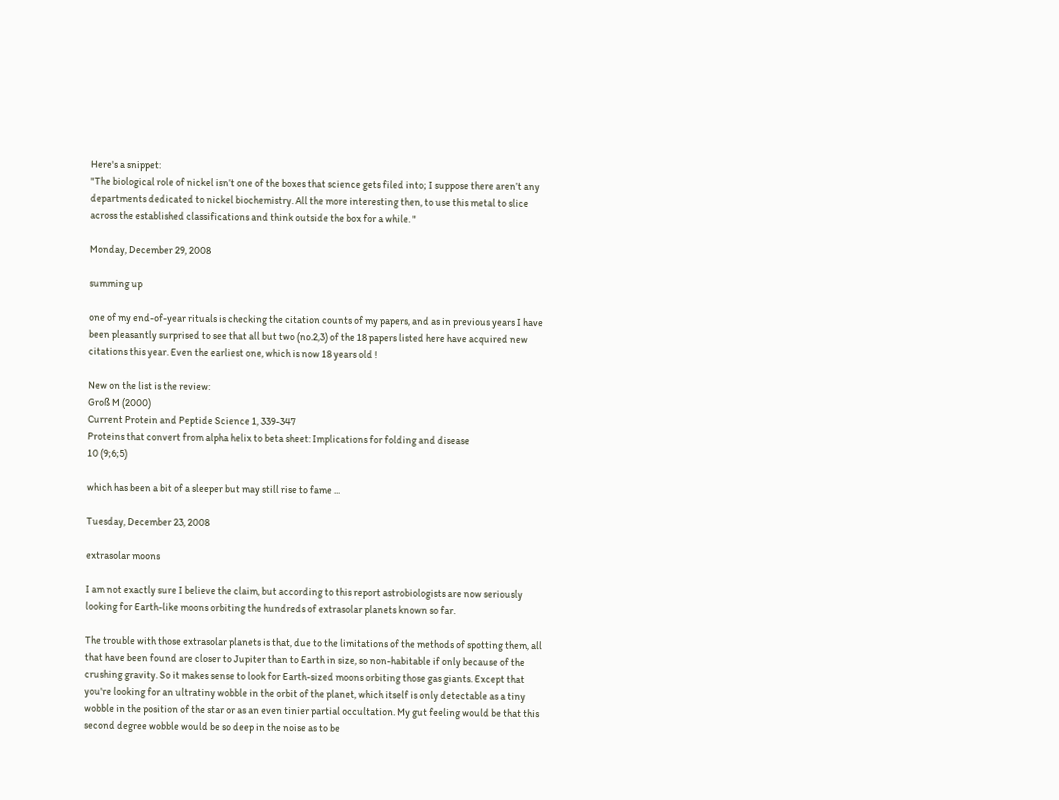Here's a snippet:
"The biological role of nickel isn’t one of the boxes that science gets filed into; I suppose there aren’t any departments dedicated to nickel biochemistry. All the more interesting then, to use this metal to slice across the established classifications and think outside the box for a while. "

Monday, December 29, 2008

summing up

one of my end-of-year rituals is checking the citation counts of my papers, and as in previous years I have been pleasantly surprised to see that all but two (no.2,3) of the 18 papers listed here have acquired new citations this year. Even the earliest one, which is now 18 years old !

New on the list is the review:
Groß M (2000)
Current Protein and Peptide Science 1, 339-347
Proteins that convert from alpha helix to beta sheet: Implications for folding and disease
10 (9;6;5)

which has been a bit of a sleeper but may still rise to fame ...

Tuesday, December 23, 2008

extrasolar moons

I am not exactly sure I believe the claim, but according to this report astrobiologists are now seriously looking for Earth-like moons orbiting the hundreds of extrasolar planets known so far.

The trouble with those extrasolar planets is that, due to the limitations of the methods of spotting them, all that have been found are closer to Jupiter than to Earth in size, so non-habitable if only because of the crushing gravity. So it makes sense to look for Earth-sized moons orbiting those gas giants. Except that you're looking for an ultratiny wobble in the orbit of the planet, which itself is only detectable as a tiny wobble in the position of the star or as an even tinier partial occultation. My gut feeling would be that this second degree wobble would be so deep in the noise as to be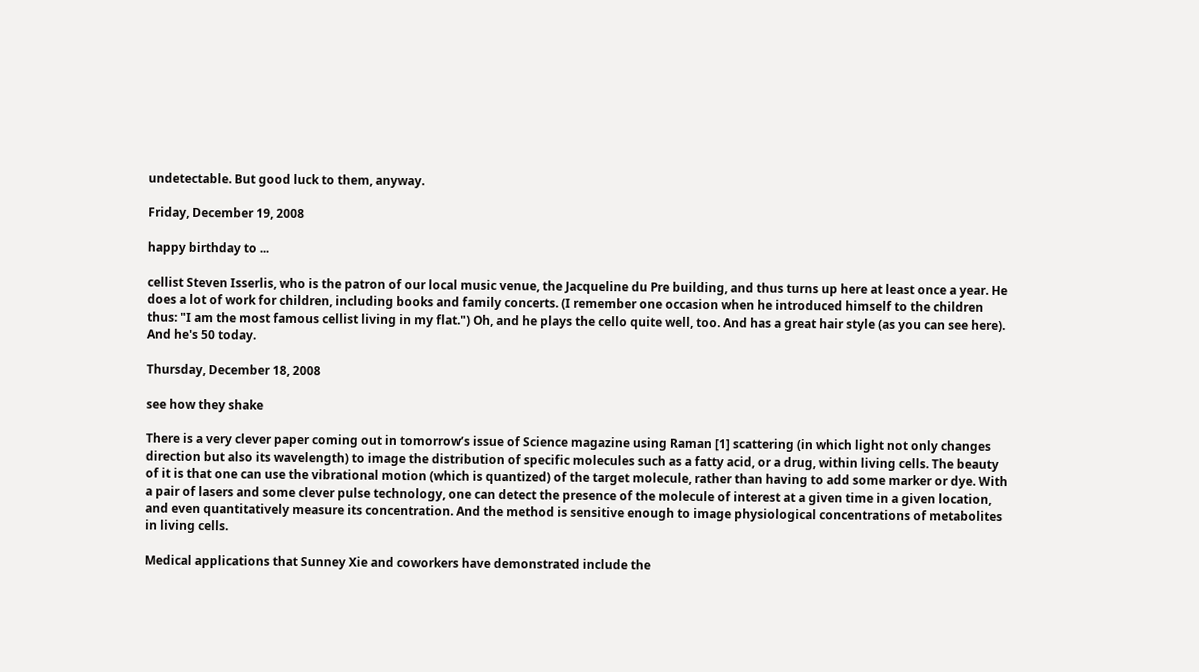undetectable. But good luck to them, anyway.

Friday, December 19, 2008

happy birthday to ...

cellist Steven Isserlis, who is the patron of our local music venue, the Jacqueline du Pre building, and thus turns up here at least once a year. He does a lot of work for children, including books and family concerts. (I remember one occasion when he introduced himself to the children thus: "I am the most famous cellist living in my flat.") Oh, and he plays the cello quite well, too. And has a great hair style (as you can see here). And he's 50 today.

Thursday, December 18, 2008

see how they shake

There is a very clever paper coming out in tomorrow’s issue of Science magazine using Raman [1] scattering (in which light not only changes direction but also its wavelength) to image the distribution of specific molecules such as a fatty acid, or a drug, within living cells. The beauty of it is that one can use the vibrational motion (which is quantized) of the target molecule, rather than having to add some marker or dye. With a pair of lasers and some clever pulse technology, one can detect the presence of the molecule of interest at a given time in a given location, and even quantitatively measure its concentration. And the method is sensitive enough to image physiological concentrations of metabolites in living cells.

Medical applications that Sunney Xie and coworkers have demonstrated include the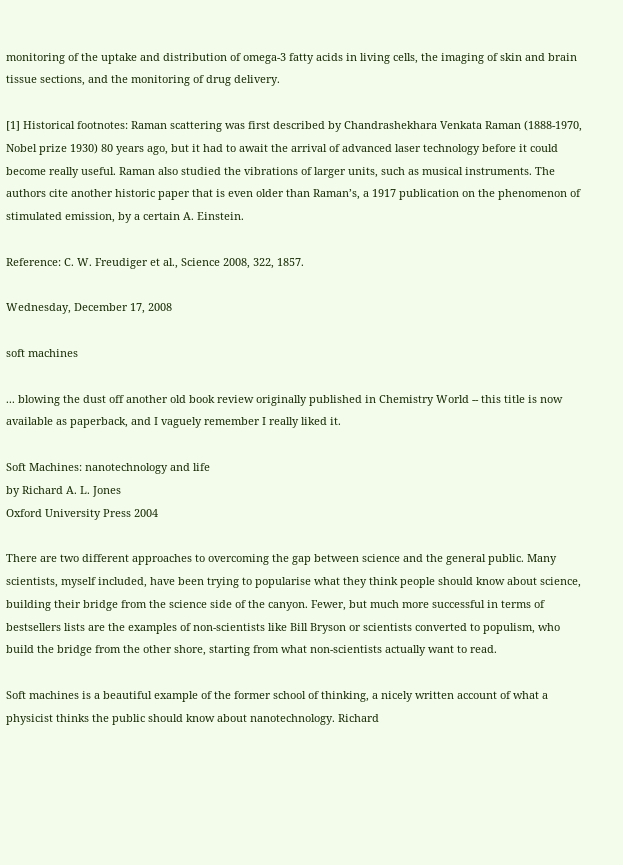monitoring of the uptake and distribution of omega-3 fatty acids in living cells, the imaging of skin and brain tissue sections, and the monitoring of drug delivery.

[1] Historical footnotes: Raman scattering was first described by Chandrashekhara Venkata Raman (1888-1970, Nobel prize 1930) 80 years ago, but it had to await the arrival of advanced laser technology before it could become really useful. Raman also studied the vibrations of larger units, such as musical instruments. The authors cite another historic paper that is even older than Raman’s, a 1917 publication on the phenomenon of stimulated emission, by a certain A. Einstein.

Reference: C. W. Freudiger et al., Science 2008, 322, 1857.

Wednesday, December 17, 2008

soft machines

... blowing the dust off another old book review originally published in Chemistry World -- this title is now available as paperback, and I vaguely remember I really liked it.

Soft Machines: nanotechnology and life
by Richard A. L. Jones
Oxford University Press 2004

There are two different approaches to overcoming the gap between science and the general public. Many scientists, myself included, have been trying to popularise what they think people should know about science, building their bridge from the science side of the canyon. Fewer, but much more successful in terms of bestsellers lists are the examples of non-scientists like Bill Bryson or scientists converted to populism, who build the bridge from the other shore, starting from what non-scientists actually want to read.

Soft machines is a beautiful example of the former school of thinking, a nicely written account of what a physicist thinks the public should know about nanotechnology. Richard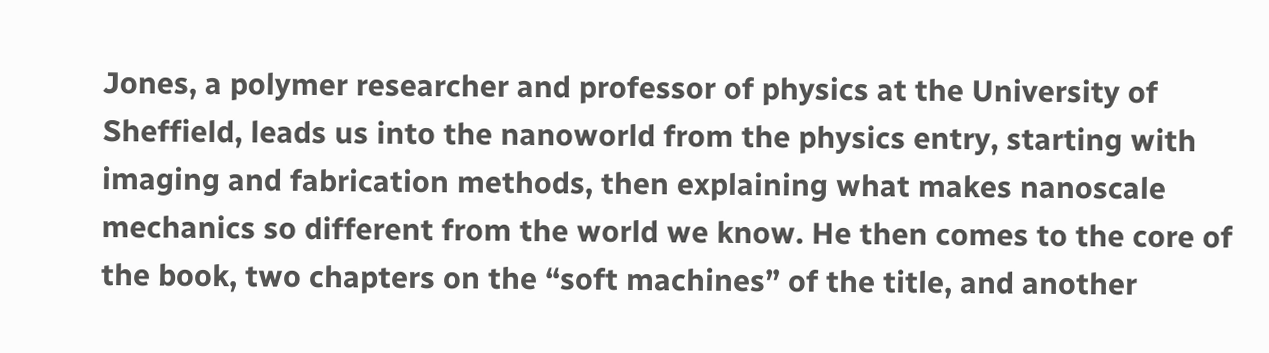Jones, a polymer researcher and professor of physics at the University of Sheffield, leads us into the nanoworld from the physics entry, starting with imaging and fabrication methods, then explaining what makes nanoscale mechanics so different from the world we know. He then comes to the core of the book, two chapters on the “soft machines” of the title, and another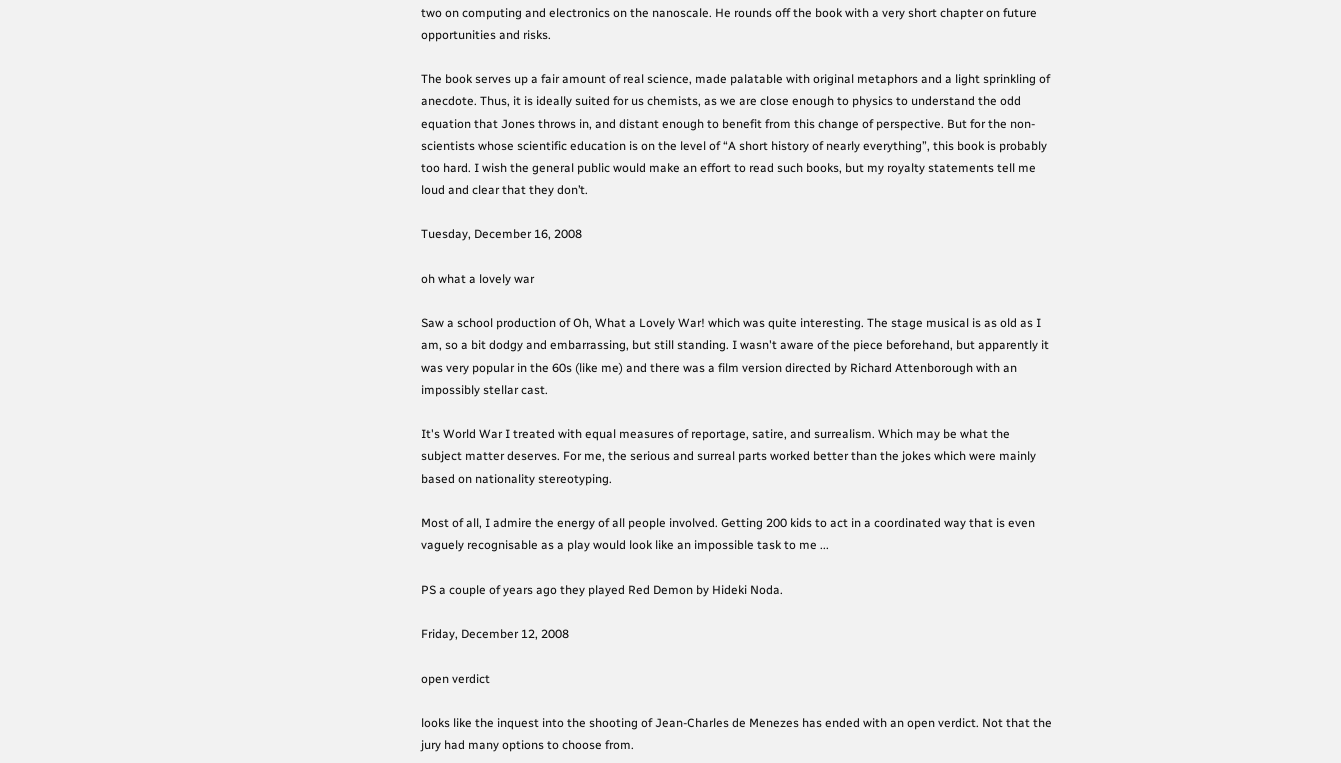two on computing and electronics on the nanoscale. He rounds off the book with a very short chapter on future opportunities and risks.

The book serves up a fair amount of real science, made palatable with original metaphors and a light sprinkling of anecdote. Thus, it is ideally suited for us chemists, as we are close enough to physics to understand the odd equation that Jones throws in, and distant enough to benefit from this change of perspective. But for the non-scientists whose scientific education is on the level of “A short history of nearly everything”, this book is probably too hard. I wish the general public would make an effort to read such books, but my royalty statements tell me loud and clear that they don’t.

Tuesday, December 16, 2008

oh what a lovely war

Saw a school production of Oh, What a Lovely War! which was quite interesting. The stage musical is as old as I am, so a bit dodgy and embarrassing, but still standing. I wasn't aware of the piece beforehand, but apparently it was very popular in the 60s (like me) and there was a film version directed by Richard Attenborough with an impossibly stellar cast.

It's World War I treated with equal measures of reportage, satire, and surrealism. Which may be what the subject matter deserves. For me, the serious and surreal parts worked better than the jokes which were mainly based on nationality stereotyping.

Most of all, I admire the energy of all people involved. Getting 200 kids to act in a coordinated way that is even vaguely recognisable as a play would look like an impossible task to me ...

PS a couple of years ago they played Red Demon by Hideki Noda.

Friday, December 12, 2008

open verdict

looks like the inquest into the shooting of Jean-Charles de Menezes has ended with an open verdict. Not that the jury had many options to choose from.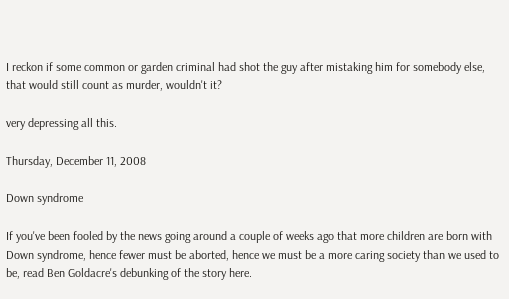I reckon if some common or garden criminal had shot the guy after mistaking him for somebody else, that would still count as murder, wouldn't it?

very depressing all this.

Thursday, December 11, 2008

Down syndrome

If you've been fooled by the news going around a couple of weeks ago that more children are born with Down syndrome, hence fewer must be aborted, hence we must be a more caring society than we used to be, read Ben Goldacre's debunking of the story here.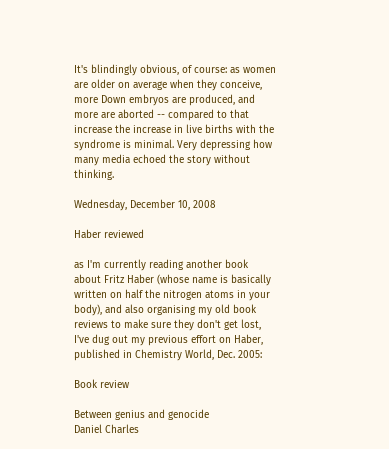It's blindingly obvious, of course: as women are older on average when they conceive, more Down embryos are produced, and more are aborted -- compared to that increase the increase in live births with the syndrome is minimal. Very depressing how many media echoed the story without thinking.

Wednesday, December 10, 2008

Haber reviewed

as I'm currently reading another book about Fritz Haber (whose name is basically written on half the nitrogen atoms in your body), and also organising my old book reviews to make sure they don't get lost, I've dug out my previous effort on Haber, published in Chemistry World, Dec. 2005:

Book review

Between genius and genocide
Daniel Charles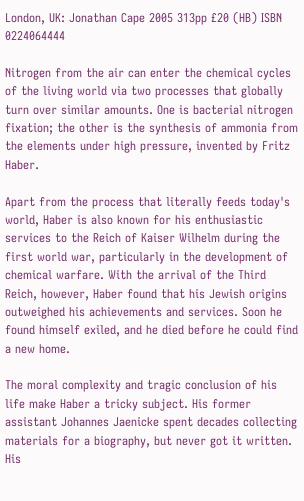London, UK: Jonathan Cape 2005 313pp £20 (HB) ISBN 0224064444

Nitrogen from the air can enter the chemical cycles of the living world via two processes that globally turn over similar amounts. One is bacterial nitrogen fixation; the other is the synthesis of ammonia from the elements under high pressure, invented by Fritz Haber.

Apart from the process that literally feeds today's world, Haber is also known for his enthusiastic services to the Reich of Kaiser Wilhelm during the first world war, particularly in the development of chemical warfare. With the arrival of the Third Reich, however, Haber found that his Jewish origins outweighed his achievements and services. Soon he found himself exiled, and he died before he could find a new home.

The moral complexity and tragic conclusion of his life make Haber a tricky subject. His former assistant Johannes Jaenicke spent decades collecting materials for a biography, but never got it written. His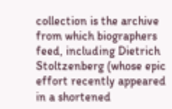collection is the archive from which biographers feed, including Dietrich Stoltzenberg (whose epic effort recently appeared in a shortened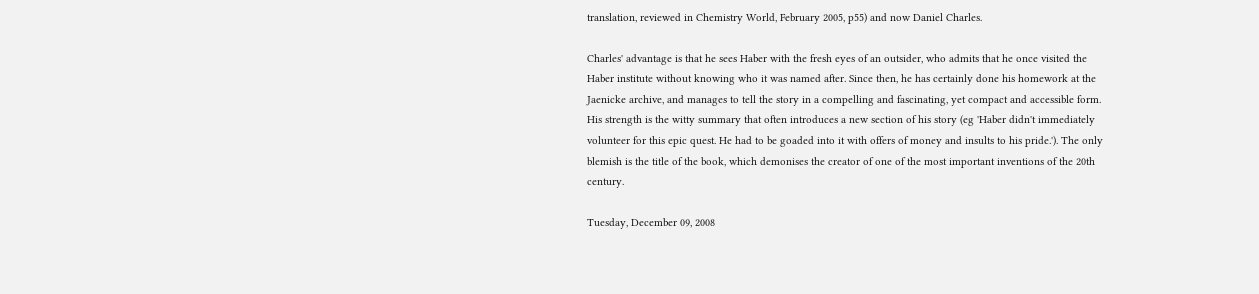translation, reviewed in Chemistry World, February 2005, p55) and now Daniel Charles.

Charles' advantage is that he sees Haber with the fresh eyes of an outsider, who admits that he once visited the Haber institute without knowing who it was named after. Since then, he has certainly done his homework at the Jaenicke archive, and manages to tell the story in a compelling and fascinating, yet compact and accessible form. His strength is the witty summary that often introduces a new section of his story (eg 'Haber didn't immediately volunteer for this epic quest. He had to be goaded into it with offers of money and insults to his pride.'). The only blemish is the title of the book, which demonises the creator of one of the most important inventions of the 20th century.

Tuesday, December 09, 2008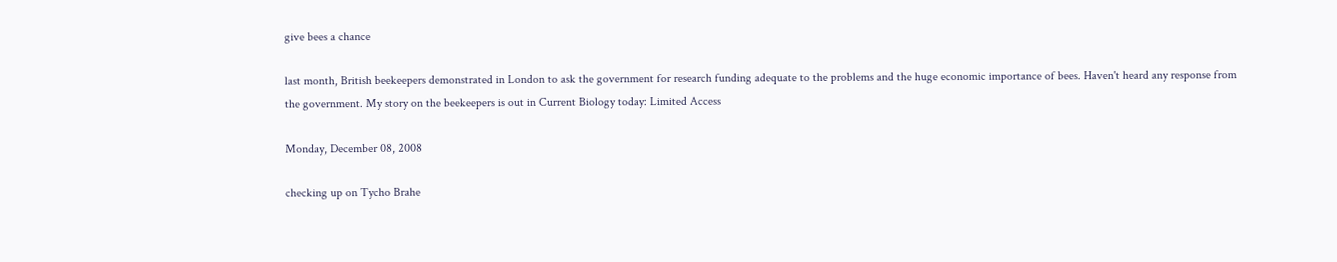give bees a chance

last month, British beekeepers demonstrated in London to ask the government for research funding adequate to the problems and the huge economic importance of bees. Haven't heard any response from the government. My story on the beekeepers is out in Current Biology today: Limited Access

Monday, December 08, 2008

checking up on Tycho Brahe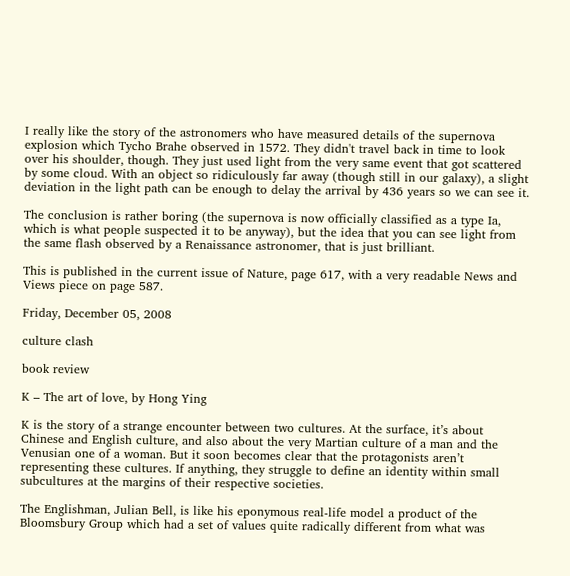I really like the story of the astronomers who have measured details of the supernova explosion which Tycho Brahe observed in 1572. They didn't travel back in time to look over his shoulder, though. They just used light from the very same event that got scattered by some cloud. With an object so ridiculously far away (though still in our galaxy), a slight deviation in the light path can be enough to delay the arrival by 436 years so we can see it.

The conclusion is rather boring (the supernova is now officially classified as a type Ia, which is what people suspected it to be anyway), but the idea that you can see light from the same flash observed by a Renaissance astronomer, that is just brilliant.

This is published in the current issue of Nature, page 617, with a very readable News and Views piece on page 587.

Friday, December 05, 2008

culture clash

book review

K – The art of love, by Hong Ying

K is the story of a strange encounter between two cultures. At the surface, it’s about Chinese and English culture, and also about the very Martian culture of a man and the Venusian one of a woman. But it soon becomes clear that the protagonists aren’t representing these cultures. If anything, they struggle to define an identity within small subcultures at the margins of their respective societies.

The Englishman, Julian Bell, is like his eponymous real-life model a product of the Bloomsbury Group which had a set of values quite radically different from what was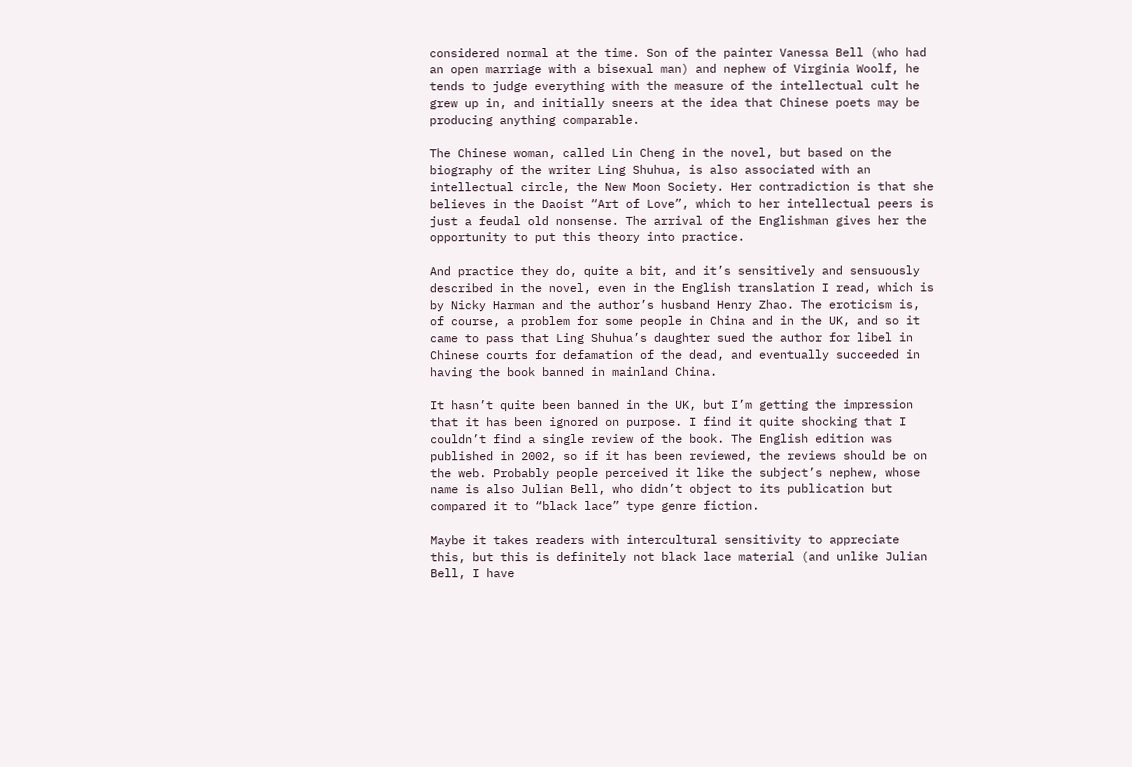considered normal at the time. Son of the painter Vanessa Bell (who had an open marriage with a bisexual man) and nephew of Virginia Woolf, he tends to judge everything with the measure of the intellectual cult he grew up in, and initially sneers at the idea that Chinese poets may be producing anything comparable.

The Chinese woman, called Lin Cheng in the novel, but based on the biography of the writer Ling Shuhua, is also associated with an intellectual circle, the New Moon Society. Her contradiction is that she believes in the Daoist “Art of Love”, which to her intellectual peers is just a feudal old nonsense. The arrival of the Englishman gives her the opportunity to put this theory into practice.

And practice they do, quite a bit, and it’s sensitively and sensuously described in the novel, even in the English translation I read, which is by Nicky Harman and the author’s husband Henry Zhao. The eroticism is, of course, a problem for some people in China and in the UK, and so it came to pass that Ling Shuhua’s daughter sued the author for libel in Chinese courts for defamation of the dead, and eventually succeeded in having the book banned in mainland China.

It hasn’t quite been banned in the UK, but I’m getting the impression that it has been ignored on purpose. I find it quite shocking that I couldn’t find a single review of the book. The English edition was published in 2002, so if it has been reviewed, the reviews should be on the web. Probably people perceived it like the subject’s nephew, whose name is also Julian Bell, who didn’t object to its publication but compared it to “black lace” type genre fiction.

Maybe it takes readers with intercultural sensitivity to appreciate this, but this is definitely not black lace material (and unlike Julian Bell, I have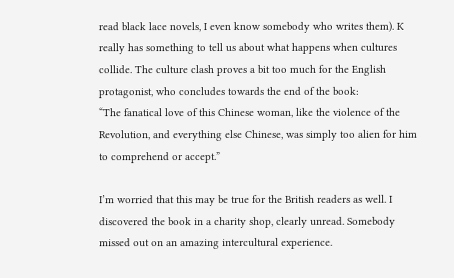read black lace novels, I even know somebody who writes them). K really has something to tell us about what happens when cultures collide. The culture clash proves a bit too much for the English protagonist, who concludes towards the end of the book:
“The fanatical love of this Chinese woman, like the violence of the Revolution, and everything else Chinese, was simply too alien for him to comprehend or accept.”

I’m worried that this may be true for the British readers as well. I discovered the book in a charity shop, clearly unread. Somebody missed out on an amazing intercultural experience.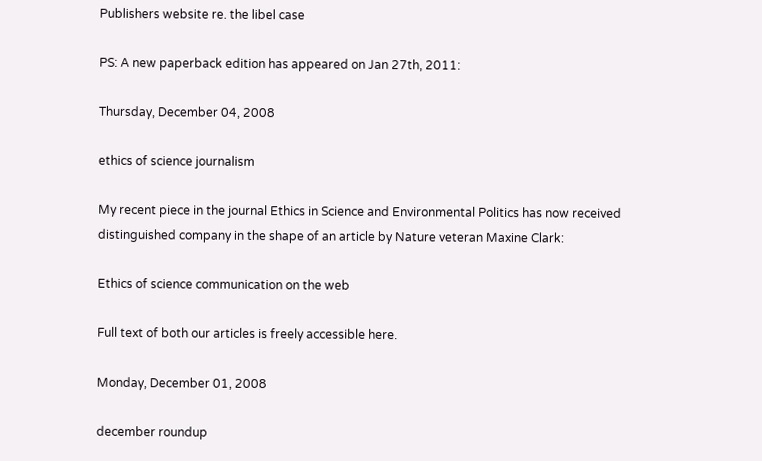Publishers website re. the libel case

PS: A new paperback edition has appeared on Jan 27th, 2011:

Thursday, December 04, 2008

ethics of science journalism

My recent piece in the journal Ethics in Science and Environmental Politics has now received distinguished company in the shape of an article by Nature veteran Maxine Clark:

Ethics of science communication on the web

Full text of both our articles is freely accessible here.

Monday, December 01, 2008

december roundup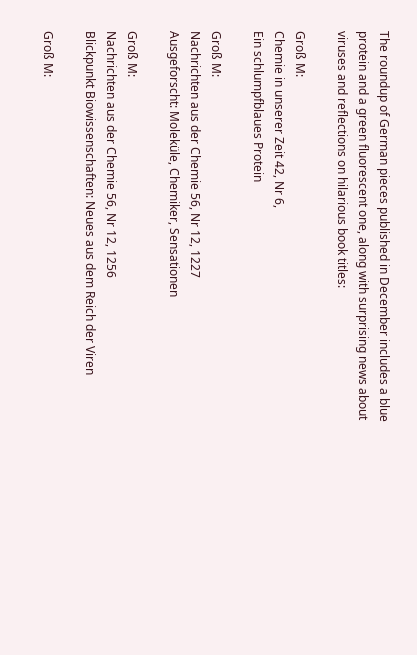The roundup of German pieces published in December includes a blue protein and a green fluorescent one, along with surprising news about viruses and reflections on hilarious book titles:

Groß M:
Chemie in unserer Zeit 42, Nr 6,
Ein schlumpfblaues Protein

Groß M:
Nachrichten aus der Chemie 56, Nr 12, 1227
Ausgeforscht: Moleküle, Chemiker, Sensationen

Groß M:
Nachrichten aus der Chemie 56, Nr 12, 1256
Blickpunkt Biowissenschaften: Neues aus dem Reich der Viren

Groß M: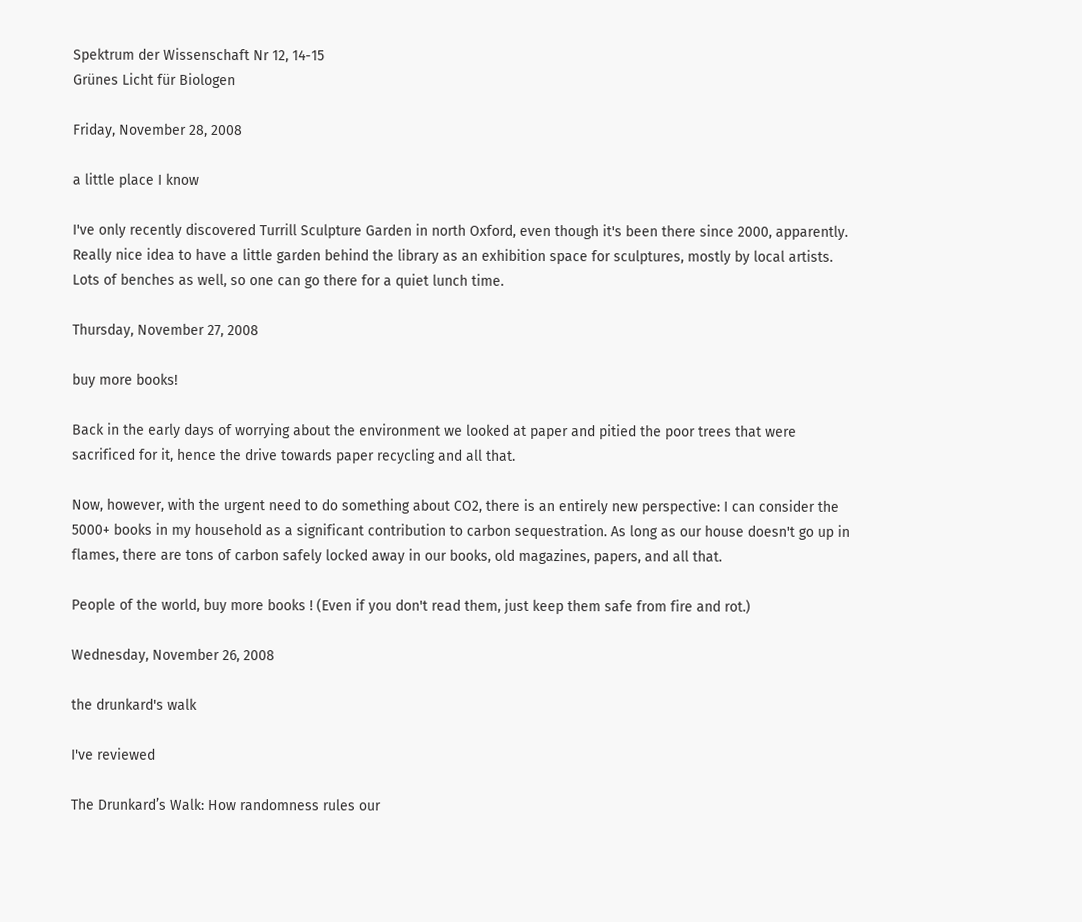Spektrum der Wissenschaft Nr 12, 14-15
Grünes Licht für Biologen

Friday, November 28, 2008

a little place I know

I've only recently discovered Turrill Sculpture Garden in north Oxford, even though it's been there since 2000, apparently. Really nice idea to have a little garden behind the library as an exhibition space for sculptures, mostly by local artists. Lots of benches as well, so one can go there for a quiet lunch time.

Thursday, November 27, 2008

buy more books!

Back in the early days of worrying about the environment we looked at paper and pitied the poor trees that were sacrificed for it, hence the drive towards paper recycling and all that.

Now, however, with the urgent need to do something about CO2, there is an entirely new perspective: I can consider the 5000+ books in my household as a significant contribution to carbon sequestration. As long as our house doesn't go up in flames, there are tons of carbon safely locked away in our books, old magazines, papers, and all that.

People of the world, buy more books ! (Even if you don't read them, just keep them safe from fire and rot.)

Wednesday, November 26, 2008

the drunkard's walk

I've reviewed

The Drunkard’s Walk: How randomness rules our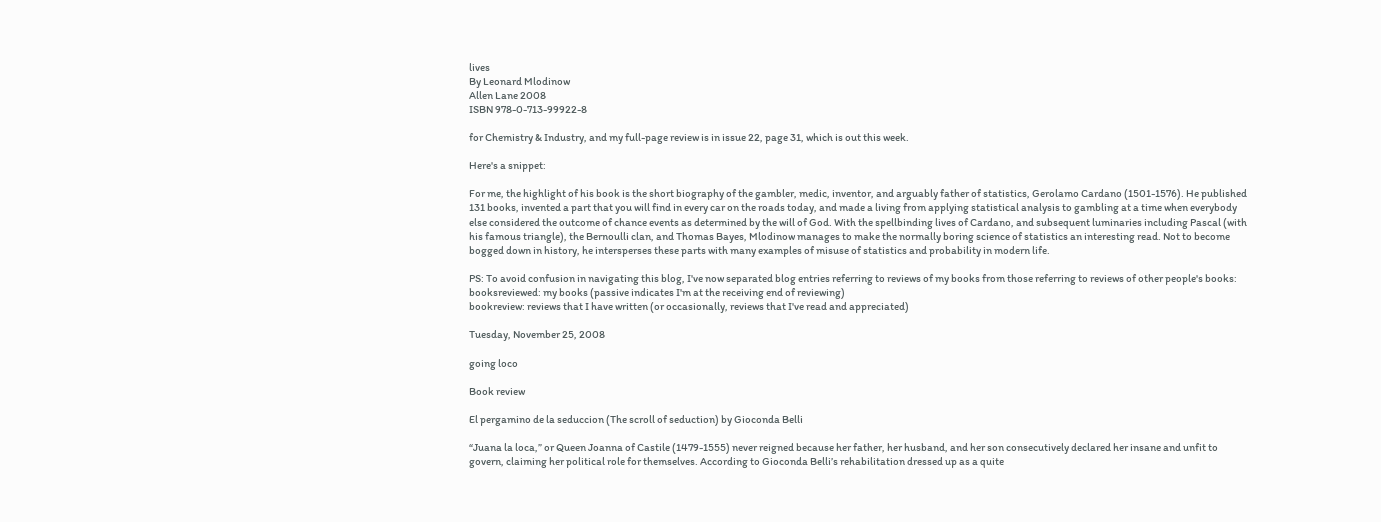lives
By Leonard Mlodinow
Allen Lane 2008
ISBN 978-0-713-99922-8

for Chemistry & Industry, and my full-page review is in issue 22, page 31, which is out this week.

Here's a snippet:

For me, the highlight of his book is the short biography of the gambler, medic, inventor, and arguably father of statistics, Gerolamo Cardano (1501-1576). He published 131 books, invented a part that you will find in every car on the roads today, and made a living from applying statistical analysis to gambling at a time when everybody else considered the outcome of chance events as determined by the will of God. With the spellbinding lives of Cardano, and subsequent luminaries including Pascal (with his famous triangle), the Bernoulli clan, and Thomas Bayes, Mlodinow manages to make the normally boring science of statistics an interesting read. Not to become bogged down in history, he intersperses these parts with many examples of misuse of statistics and probability in modern life.

PS: To avoid confusion in navigating this blog, I've now separated blog entries referring to reviews of my books from those referring to reviews of other people's books:
booksreviewed: my books (passive indicates I'm at the receiving end of reviewing)
bookreview: reviews that I have written (or occasionally, reviews that I've read and appreciated)

Tuesday, November 25, 2008

going loco

Book review

El pergamino de la seduccion (The scroll of seduction) by Gioconda Belli

“Juana la loca,” or Queen Joanna of Castile (1479-1555) never reigned because her father, her husband, and her son consecutively declared her insane and unfit to govern, claiming her political role for themselves. According to Gioconda Belli’s rehabilitation dressed up as a quite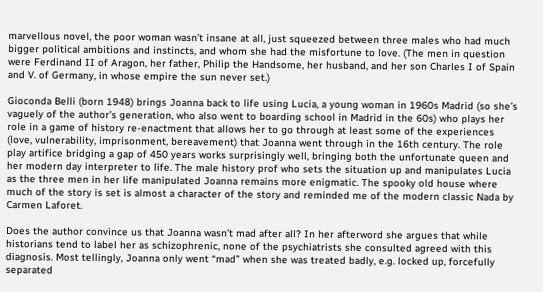marvellous novel, the poor woman wasn’t insane at all, just squeezed between three males who had much bigger political ambitions and instincts, and whom she had the misfortune to love. (The men in question were Ferdinand II of Aragon, her father, Philip the Handsome, her husband, and her son Charles I of Spain and V. of Germany, in whose empire the sun never set.)

Gioconda Belli (born 1948) brings Joanna back to life using Lucia, a young woman in 1960s Madrid (so she’s vaguely of the author’s generation, who also went to boarding school in Madrid in the 60s) who plays her role in a game of history re-enactment that allows her to go through at least some of the experiences (love, vulnerability, imprisonment, bereavement) that Joanna went through in the 16th century. The role play artifice bridging a gap of 450 years works surprisingly well, bringing both the unfortunate queen and her modern day interpreter to life. The male history prof who sets the situation up and manipulates Lucia as the three men in her life manipulated Joanna remains more enigmatic. The spooky old house where much of the story is set is almost a character of the story and reminded me of the modern classic Nada by Carmen Laforet.

Does the author convince us that Joanna wasn’t mad after all? In her afterword she argues that while historians tend to label her as schizophrenic, none of the psychiatrists she consulted agreed with this diagnosis. Most tellingly, Joanna only went “mad” when she was treated badly, e.g. locked up, forcefully separated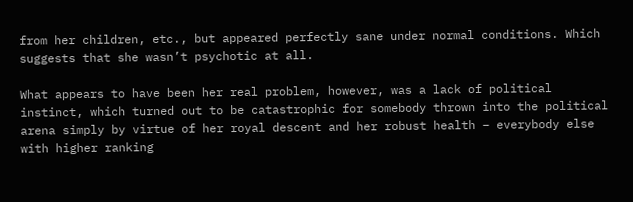from her children, etc., but appeared perfectly sane under normal conditions. Which suggests that she wasn’t psychotic at all.

What appears to have been her real problem, however, was a lack of political instinct, which turned out to be catastrophic for somebody thrown into the political arena simply by virtue of her royal descent and her robust health – everybody else with higher ranking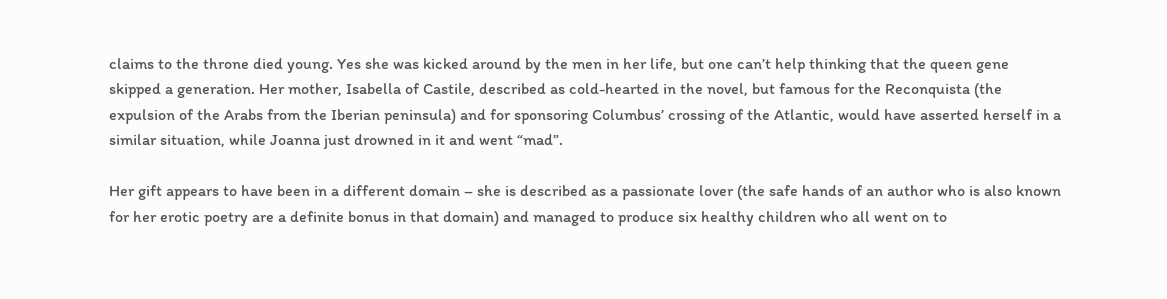claims to the throne died young. Yes she was kicked around by the men in her life, but one can’t help thinking that the queen gene skipped a generation. Her mother, Isabella of Castile, described as cold-hearted in the novel, but famous for the Reconquista (the expulsion of the Arabs from the Iberian peninsula) and for sponsoring Columbus’ crossing of the Atlantic, would have asserted herself in a similar situation, while Joanna just drowned in it and went “mad”.

Her gift appears to have been in a different domain – she is described as a passionate lover (the safe hands of an author who is also known for her erotic poetry are a definite bonus in that domain) and managed to produce six healthy children who all went on to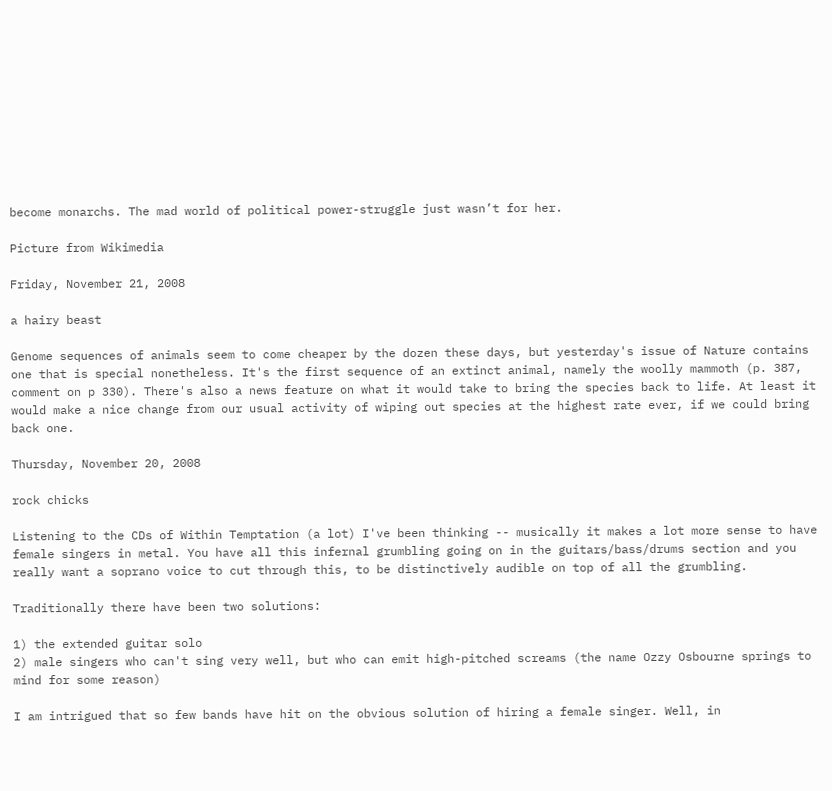become monarchs. The mad world of political power-struggle just wasn’t for her.

Picture from Wikimedia

Friday, November 21, 2008

a hairy beast

Genome sequences of animals seem to come cheaper by the dozen these days, but yesterday's issue of Nature contains one that is special nonetheless. It's the first sequence of an extinct animal, namely the woolly mammoth (p. 387, comment on p 330). There's also a news feature on what it would take to bring the species back to life. At least it would make a nice change from our usual activity of wiping out species at the highest rate ever, if we could bring back one.

Thursday, November 20, 2008

rock chicks

Listening to the CDs of Within Temptation (a lot) I've been thinking -- musically it makes a lot more sense to have female singers in metal. You have all this infernal grumbling going on in the guitars/bass/drums section and you really want a soprano voice to cut through this, to be distinctively audible on top of all the grumbling.

Traditionally there have been two solutions:

1) the extended guitar solo
2) male singers who can't sing very well, but who can emit high-pitched screams (the name Ozzy Osbourne springs to mind for some reason)

I am intrigued that so few bands have hit on the obvious solution of hiring a female singer. Well, in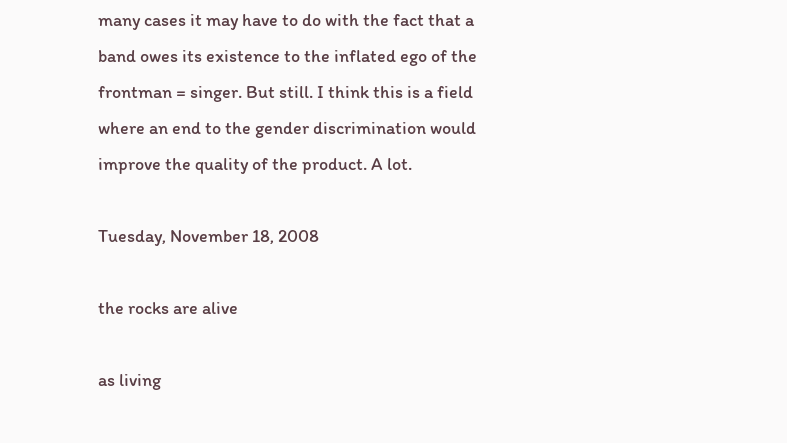many cases it may have to do with the fact that a band owes its existence to the inflated ego of the frontman = singer. But still. I think this is a field where an end to the gender discrimination would improve the quality of the product. A lot.

Tuesday, November 18, 2008

the rocks are alive

as living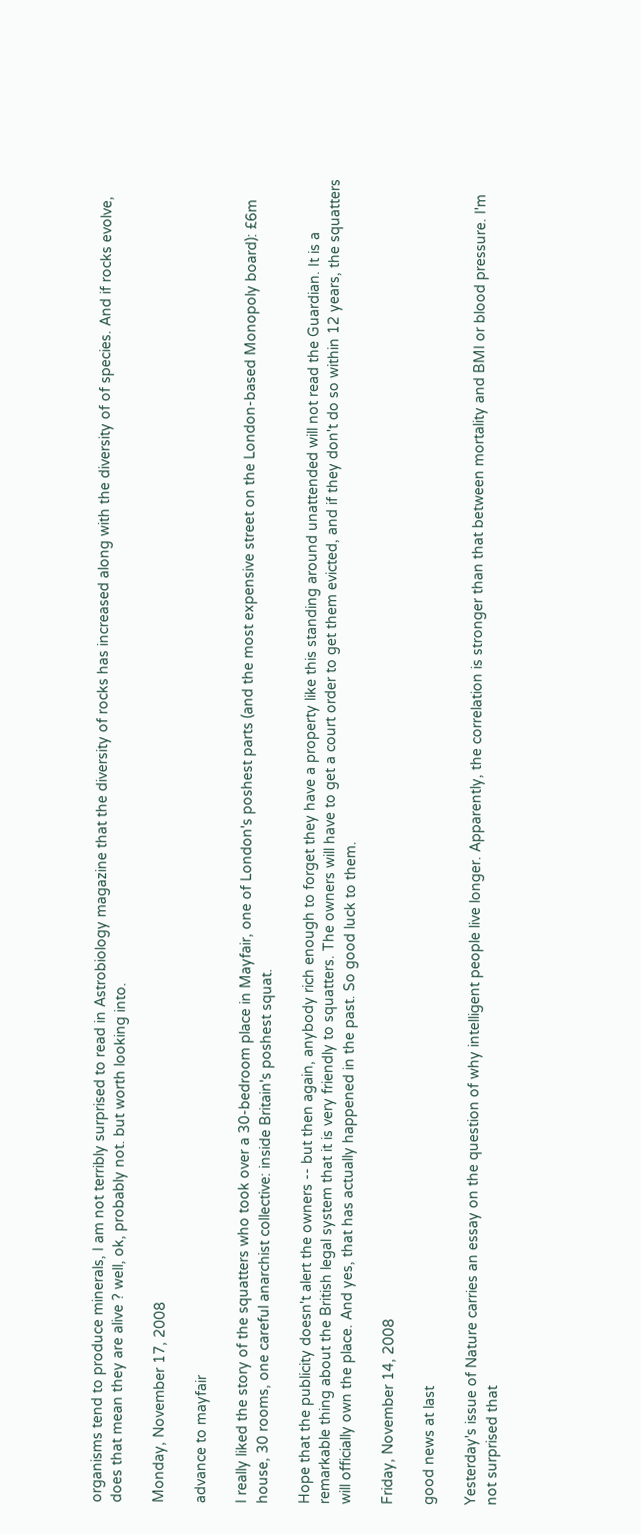organisms tend to produce minerals, I am not terribly surprised to read in Astrobiology magazine that the diversity of rocks has increased along with the diversity of of species. And if rocks evolve, does that mean they are alive ? well, ok, probably not. but worth looking into.

Monday, November 17, 2008

advance to mayfair

I really liked the story of the squatters who took over a 30-bedroom place in Mayfair, one of London's poshest parts (and the most expensive street on the London-based Monopoly board): £6m house, 30 rooms, one careful anarchist collective: inside Britain's poshest squat.

Hope that the publicity doesn't alert the owners -- but then again, anybody rich enough to forget they have a property like this standing around unattended will not read the Guardian. It is a remarkable thing about the British legal system that it is very friendly to squatters. The owners will have to get a court order to get them evicted, and if they don't do so within 12 years, the squatters will officially own the place. And yes, that has actually happened in the past. So good luck to them.

Friday, November 14, 2008

good news at last

Yesterday's issue of Nature carries an essay on the question of why intelligent people live longer. Apparently, the correlation is stronger than that between mortality and BMI or blood pressure. I'm not surprised that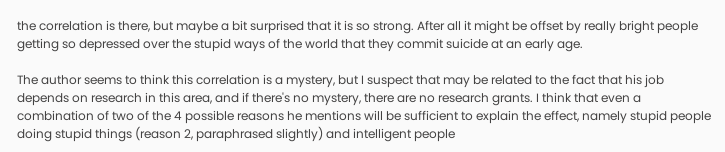the correlation is there, but maybe a bit surprised that it is so strong. After all it might be offset by really bright people getting so depressed over the stupid ways of the world that they commit suicide at an early age.

The author seems to think this correlation is a mystery, but I suspect that may be related to the fact that his job depends on research in this area, and if there's no mystery, there are no research grants. I think that even a combination of two of the 4 possible reasons he mentions will be sufficient to explain the effect, namely stupid people doing stupid things (reason 2, paraphrased slightly) and intelligent people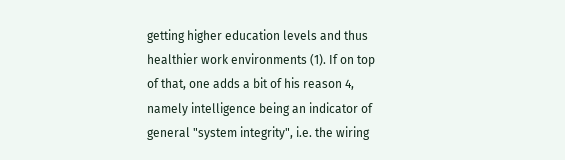getting higher education levels and thus healthier work environments (1). If on top of that, one adds a bit of his reason 4, namely intelligence being an indicator of general "system integrity", i.e. the wiring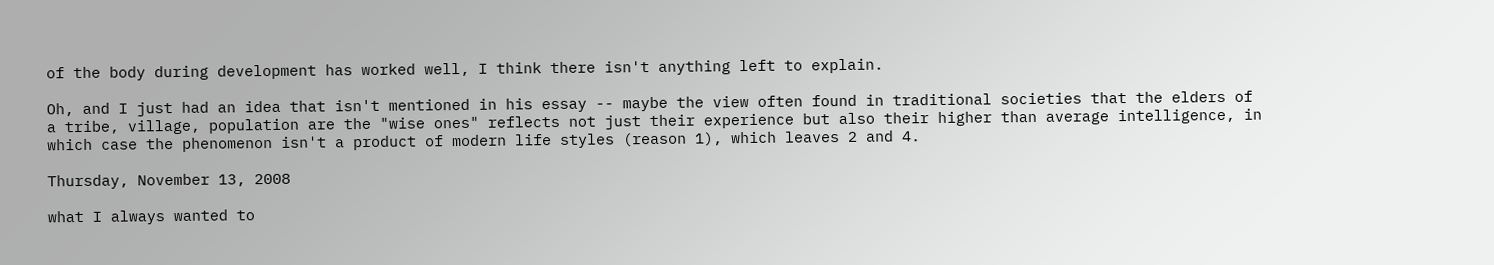of the body during development has worked well, I think there isn't anything left to explain.

Oh, and I just had an idea that isn't mentioned in his essay -- maybe the view often found in traditional societies that the elders of a tribe, village, population are the "wise ones" reflects not just their experience but also their higher than average intelligence, in which case the phenomenon isn't a product of modern life styles (reason 1), which leaves 2 and 4.

Thursday, November 13, 2008

what I always wanted to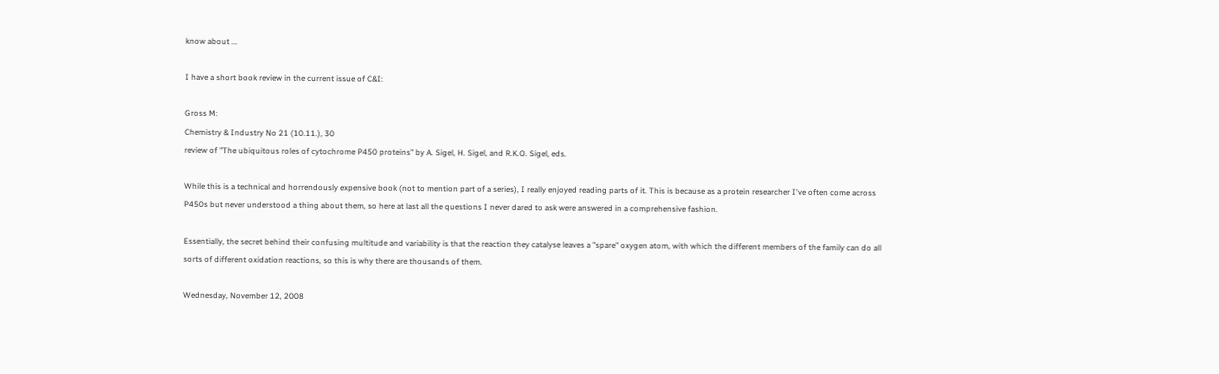know about ...

I have a short book review in the current issue of C&I:

Gross M:
Chemistry & Industry No 21 (10.11.), 30
review of "The ubiquitous roles of cytochrome P450 proteins" by A. Sigel, H. Sigel, and R.K.O. Sigel, eds.

While this is a technical and horrendously expensive book (not to mention part of a series), I really enjoyed reading parts of it. This is because as a protein researcher I've often come across P450s but never understood a thing about them, so here at last all the questions I never dared to ask were answered in a comprehensive fashion.

Essentially, the secret behind their confusing multitude and variability is that the reaction they catalyse leaves a "spare" oxygen atom, with which the different members of the family can do all sorts of different oxidation reactions, so this is why there are thousands of them.

Wednesday, November 12, 2008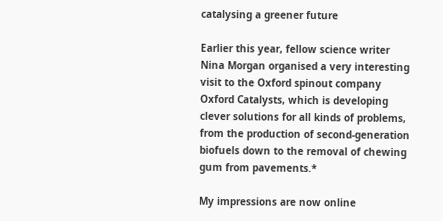catalysing a greener future

Earlier this year, fellow science writer Nina Morgan organised a very interesting visit to the Oxford spinout company Oxford Catalysts, which is developing clever solutions for all kinds of problems, from the production of second-generation biofuels down to the removal of chewing gum from pavements.*

My impressions are now online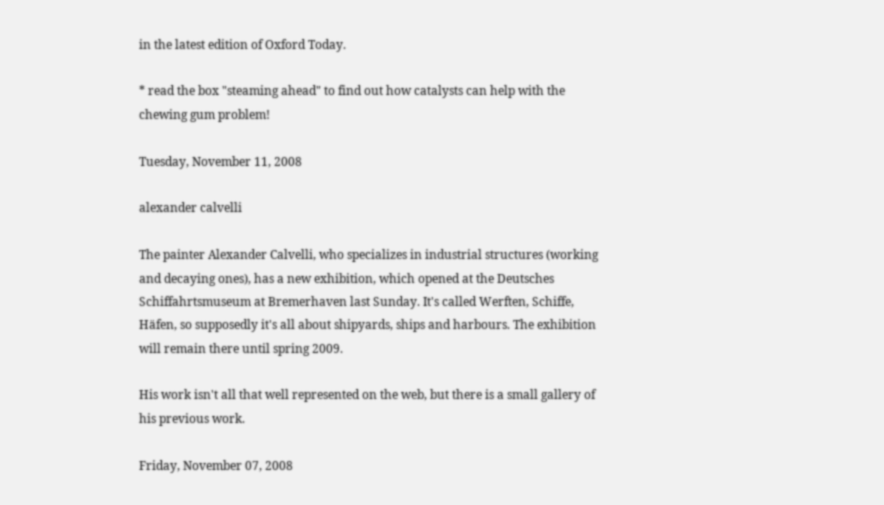in the latest edition of Oxford Today.

* read the box "steaming ahead" to find out how catalysts can help with the chewing gum problem!

Tuesday, November 11, 2008

alexander calvelli

The painter Alexander Calvelli, who specializes in industrial structures (working and decaying ones), has a new exhibition, which opened at the Deutsches Schiffahrtsmuseum at Bremerhaven last Sunday. It's called Werften, Schiffe, Häfen, so supposedly it's all about shipyards, ships and harbours. The exhibition will remain there until spring 2009.

His work isn't all that well represented on the web, but there is a small gallery of his previous work.

Friday, November 07, 2008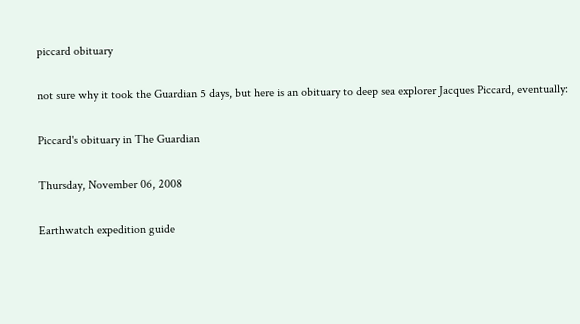piccard obituary

not sure why it took the Guardian 5 days, but here is an obituary to deep sea explorer Jacques Piccard, eventually:

Piccard's obituary in The Guardian

Thursday, November 06, 2008

Earthwatch expedition guide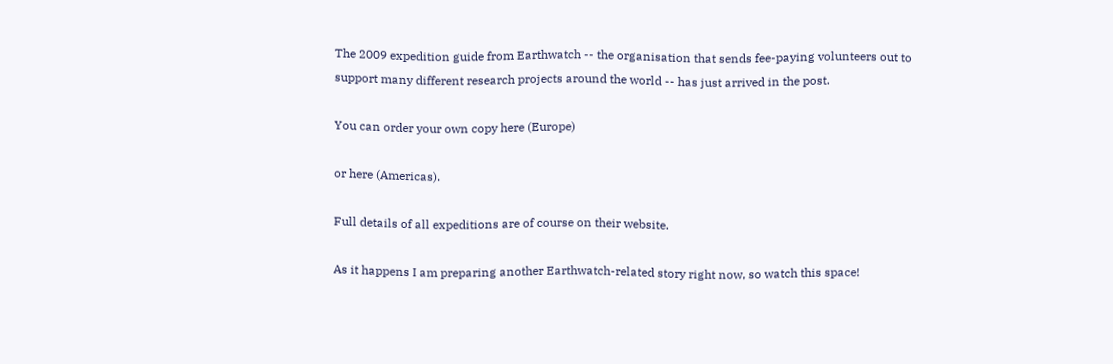The 2009 expedition guide from Earthwatch -- the organisation that sends fee-paying volunteers out to support many different research projects around the world -- has just arrived in the post.

You can order your own copy here (Europe)

or here (Americas).

Full details of all expeditions are of course on their website.

As it happens I am preparing another Earthwatch-related story right now, so watch this space!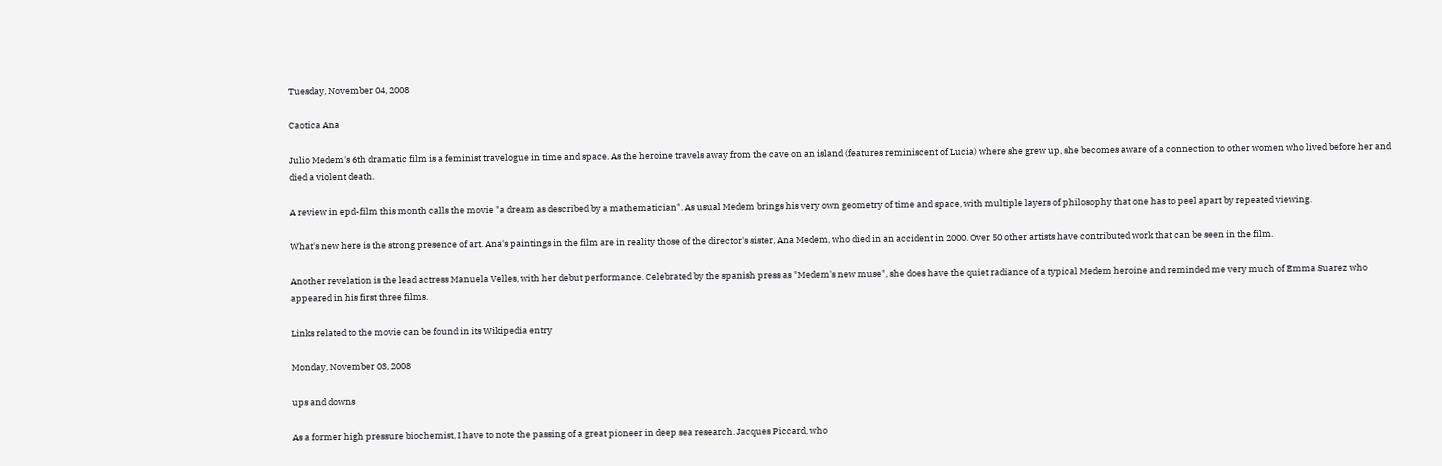Tuesday, November 04, 2008

Caotica Ana

Julio Medem's 6th dramatic film is a feminist travelogue in time and space. As the heroine travels away from the cave on an island (features reminiscent of Lucia) where she grew up, she becomes aware of a connection to other women who lived before her and died a violent death.

A review in epd-film this month calls the movie "a dream as described by a mathematician". As usual Medem brings his very own geometry of time and space, with multiple layers of philosophy that one has to peel apart by repeated viewing.

What's new here is the strong presence of art. Ana's paintings in the film are in reality those of the director's sister, Ana Medem, who died in an accident in 2000. Over 50 other artists have contributed work that can be seen in the film.

Another revelation is the lead actress Manuela Velles, with her debut performance. Celebrated by the spanish press as "Medem's new muse", she does have the quiet radiance of a typical Medem heroine and reminded me very much of Emma Suarez who appeared in his first three films.

Links related to the movie can be found in its Wikipedia entry

Monday, November 03, 2008

ups and downs

As a former high pressure biochemist, I have to note the passing of a great pioneer in deep sea research. Jacques Piccard, who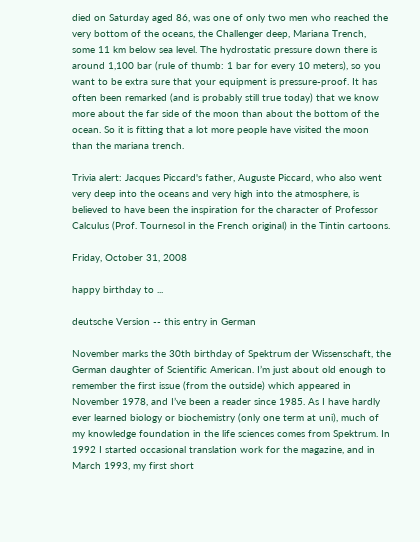died on Saturday aged 86, was one of only two men who reached the very bottom of the oceans, the Challenger deep, Mariana Trench, some 11 km below sea level. The hydrostatic pressure down there is around 1,100 bar (rule of thumb: 1 bar for every 10 meters), so you want to be extra sure that your equipment is pressure-proof. It has often been remarked (and is probably still true today) that we know more about the far side of the moon than about the bottom of the ocean. So it is fitting that a lot more people have visited the moon than the mariana trench.

Trivia alert: Jacques Piccard's father, Auguste Piccard, who also went very deep into the oceans and very high into the atmosphere, is believed to have been the inspiration for the character of Professor Calculus (Prof. Tournesol in the French original) in the Tintin cartoons.

Friday, October 31, 2008

happy birthday to ...

deutsche Version -- this entry in German

November marks the 30th birthday of Spektrum der Wissenschaft, the German daughter of Scientific American. I’m just about old enough to remember the first issue (from the outside) which appeared in November 1978, and I’ve been a reader since 1985. As I have hardly ever learned biology or biochemistry (only one term at uni), much of my knowledge foundation in the life sciences comes from Spektrum. In 1992 I started occasional translation work for the magazine, and in March 1993, my first short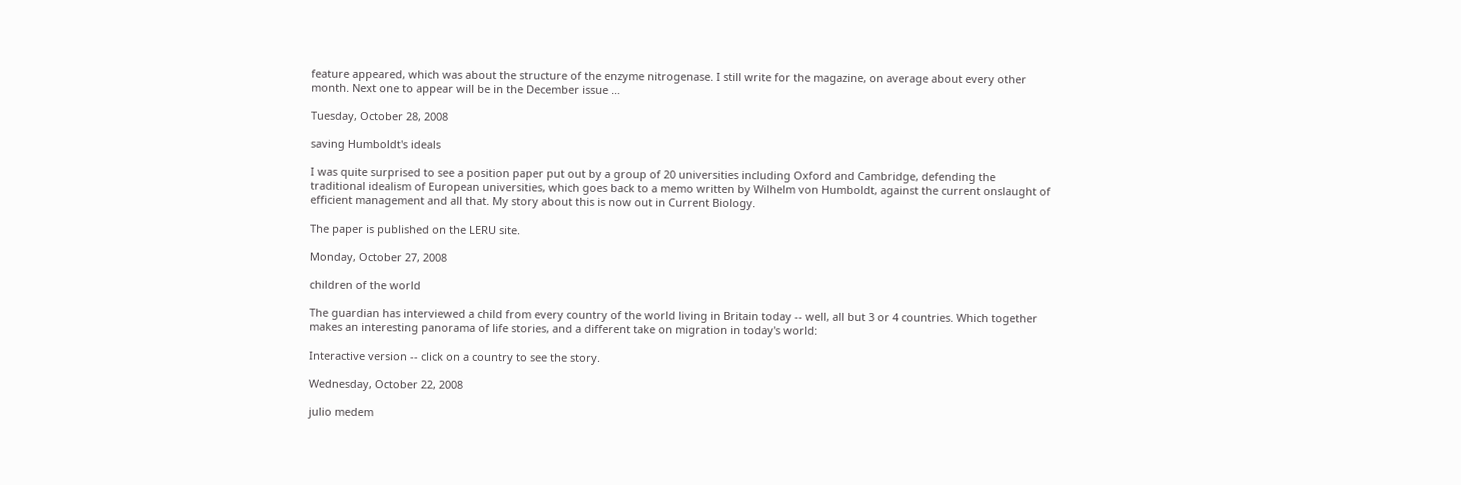feature appeared, which was about the structure of the enzyme nitrogenase. I still write for the magazine, on average about every other month. Next one to appear will be in the December issue …

Tuesday, October 28, 2008

saving Humboldt's ideals

I was quite surprised to see a position paper put out by a group of 20 universities including Oxford and Cambridge, defending the traditional idealism of European universities, which goes back to a memo written by Wilhelm von Humboldt, against the current onslaught of efficient management and all that. My story about this is now out in Current Biology.

The paper is published on the LERU site.

Monday, October 27, 2008

children of the world

The guardian has interviewed a child from every country of the world living in Britain today -- well, all but 3 or 4 countries. Which together makes an interesting panorama of life stories, and a different take on migration in today's world:

Interactive version -- click on a country to see the story.

Wednesday, October 22, 2008

julio medem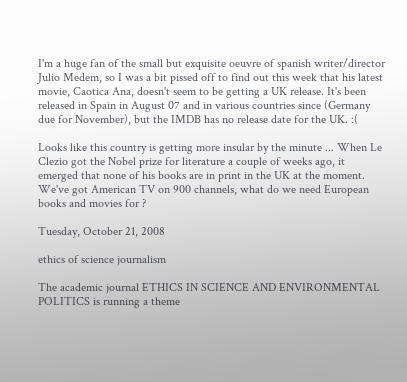I'm a huge fan of the small but exquisite oeuvre of spanish writer/director Julio Medem, so I was a bit pissed off to find out this week that his latest movie, Caotica Ana, doesn't seem to be getting a UK release. It's been released in Spain in August 07 and in various countries since (Germany due for November), but the IMDB has no release date for the UK. :(

Looks like this country is getting more insular by the minute ... When Le Clezio got the Nobel prize for literature a couple of weeks ago, it emerged that none of his books are in print in the UK at the moment. We've got American TV on 900 channels, what do we need European books and movies for ?

Tuesday, October 21, 2008

ethics of science journalism

The academic journal ETHICS IN SCIENCE AND ENVIRONMENTAL POLITICS is running a theme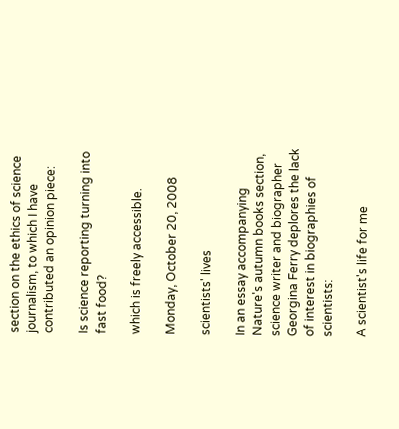section on the ethics of science journalism, to which I have contributed an opinion piece:

Is science reporting turning into fast food?

which is freely accessible.

Monday, October 20, 2008

scientists' lives

In an essay accompanying Nature's autumn books section, science writer and biographer Georgina Ferry deplores the lack of interest in biographies of scientists:

A scientist's life for me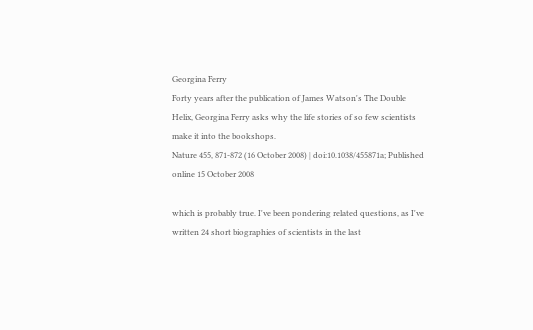Georgina Ferry
Forty years after the publication of James Watson's The Double Helix, Georgina Ferry asks why the life stories of so few scientists make it into the bookshops.
Nature 455, 871-872 (16 October 2008) | doi:10.1038/455871a; Published online 15 October 2008

which is probably true. I've been pondering related questions, as I've written 24 short biographies of scientists in the last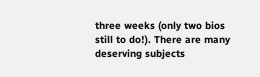three weeks (only two bios still to do!). There are many deserving subjects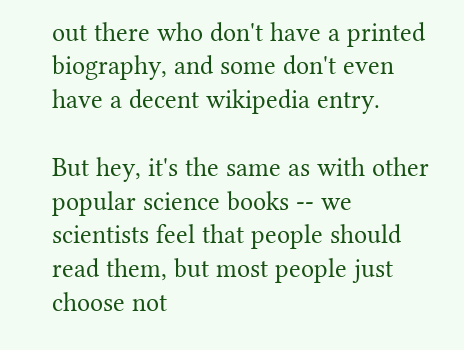out there who don't have a printed biography, and some don't even have a decent wikipedia entry.

But hey, it's the same as with other popular science books -- we scientists feel that people should read them, but most people just choose not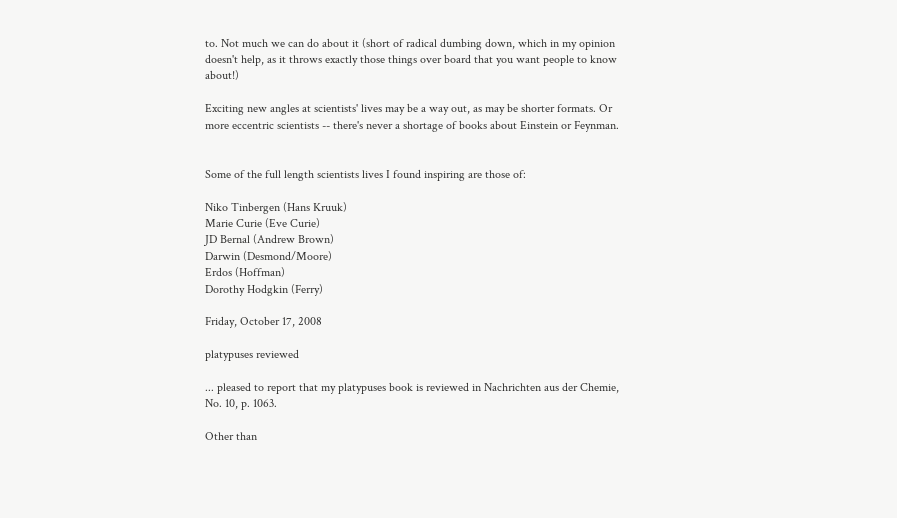to. Not much we can do about it (short of radical dumbing down, which in my opinion doesn't help, as it throws exactly those things over board that you want people to know about!)

Exciting new angles at scientists' lives may be a way out, as may be shorter formats. Or more eccentric scientists -- there's never a shortage of books about Einstein or Feynman.


Some of the full length scientists lives I found inspiring are those of:

Niko Tinbergen (Hans Kruuk)
Marie Curie (Eve Curie)
JD Bernal (Andrew Brown)
Darwin (Desmond/Moore)
Erdos (Hoffman)
Dorothy Hodgkin (Ferry)

Friday, October 17, 2008

platypuses reviewed

... pleased to report that my platypuses book is reviewed in Nachrichten aus der Chemie, No. 10, p. 1063.

Other than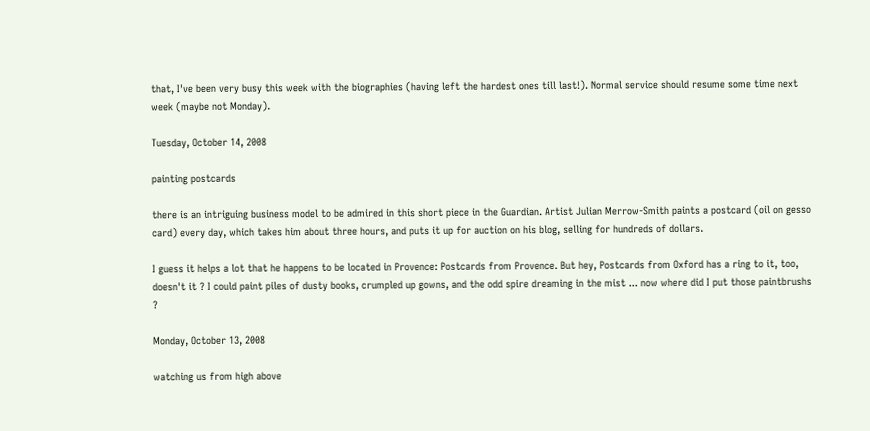that, I've been very busy this week with the biographies (having left the hardest ones till last!). Normal service should resume some time next week (maybe not Monday).

Tuesday, October 14, 2008

painting postcards

there is an intriguing business model to be admired in this short piece in the Guardian. Artist Julian Merrow-Smith paints a postcard (oil on gesso card) every day, which takes him about three hours, and puts it up for auction on his blog, selling for hundreds of dollars.

I guess it helps a lot that he happens to be located in Provence: Postcards from Provence. But hey, Postcards from Oxford has a ring to it, too, doesn't it ? I could paint piles of dusty books, crumpled up gowns, and the odd spire dreaming in the mist ... now where did I put those paintbrushs ?

Monday, October 13, 2008

watching us from high above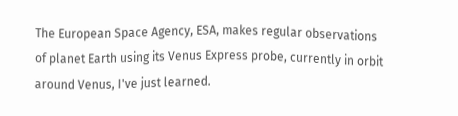The European Space Agency, ESA, makes regular observations of planet Earth using its Venus Express probe, currently in orbit around Venus, I've just learned.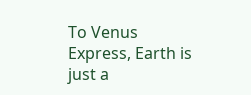To Venus Express, Earth is just a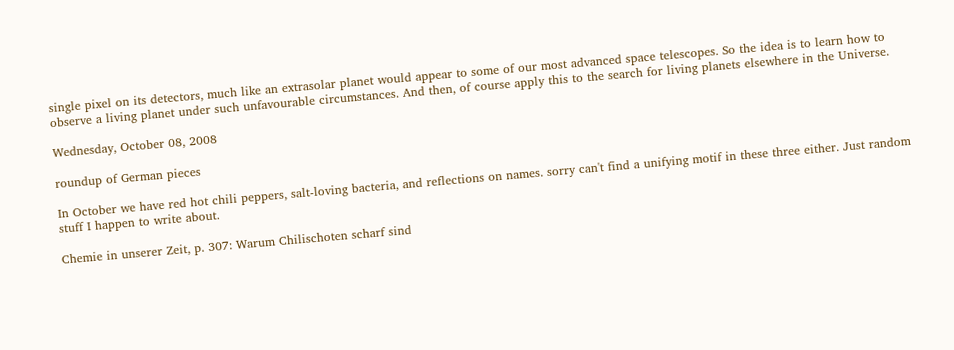single pixel on its detectors, much like an extrasolar planet would appear to some of our most advanced space telescopes. So the idea is to learn how to observe a living planet under such unfavourable circumstances. And then, of course apply this to the search for living planets elsewhere in the Universe.

Wednesday, October 08, 2008

roundup of German pieces

In October we have red hot chili peppers, salt-loving bacteria, and reflections on names. sorry can't find a unifying motif in these three either. Just random stuff I happen to write about.

Chemie in unserer Zeit, p. 307: Warum Chilischoten scharf sind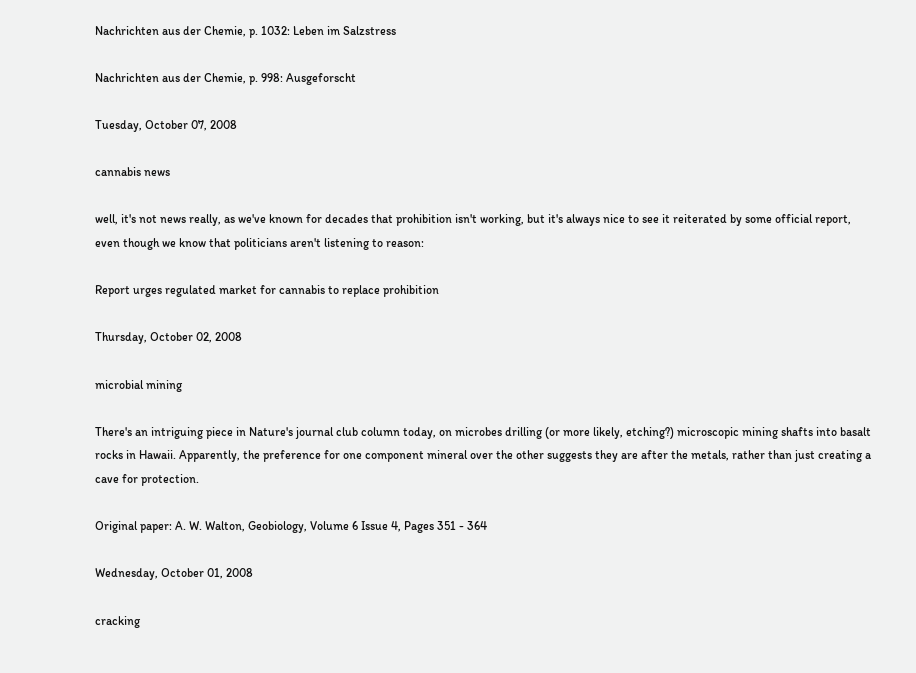Nachrichten aus der Chemie, p. 1032: Leben im Salzstress

Nachrichten aus der Chemie, p. 998: Ausgeforscht

Tuesday, October 07, 2008

cannabis news

well, it's not news really, as we've known for decades that prohibition isn't working, but it's always nice to see it reiterated by some official report, even though we know that politicians aren't listening to reason:

Report urges regulated market for cannabis to replace prohibition

Thursday, October 02, 2008

microbial mining

There's an intriguing piece in Nature's journal club column today, on microbes drilling (or more likely, etching?) microscopic mining shafts into basalt rocks in Hawaii. Apparently, the preference for one component mineral over the other suggests they are after the metals, rather than just creating a cave for protection.

Original paper: A. W. Walton, Geobiology, Volume 6 Issue 4, Pages 351 - 364

Wednesday, October 01, 2008

cracking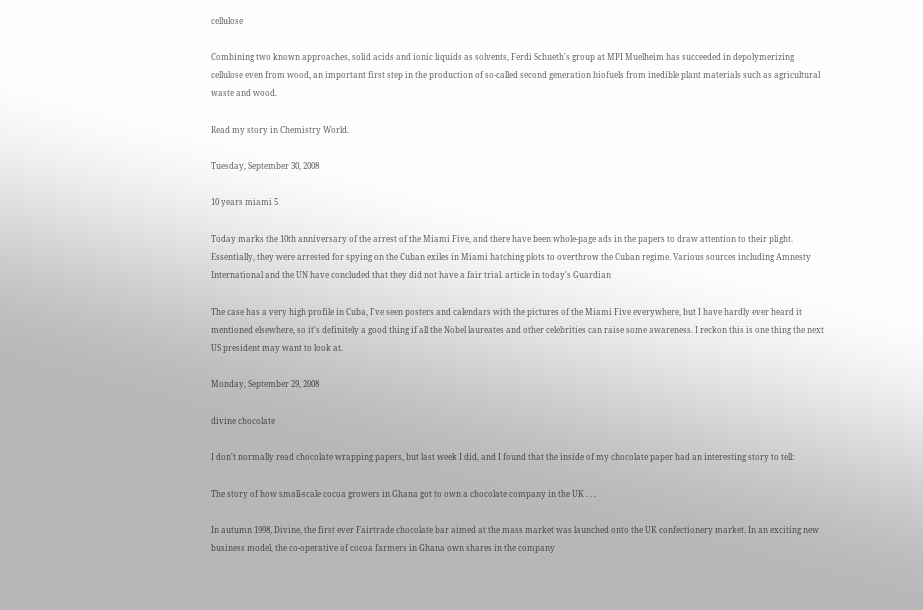cellulose

Combining two known approaches, solid acids and ionic liquids as solvents, Ferdi Schueth's group at MPI Muelheim has succeeded in depolymerizing cellulose even from wood, an important first step in the production of so-called second generation biofuels from inedible plant materials such as agricultural waste and wood.

Read my story in Chemistry World.

Tuesday, September 30, 2008

10 years miami 5

Today marks the 10th anniversary of the arrest of the Miami Five, and there have been whole-page ads in the papers to draw attention to their plight. Essentially, they were arrested for spying on the Cuban exiles in Miami hatching plots to overthrow the Cuban regime. Various sources including Amnesty International and the UN have concluded that they did not have a fair trial. article in today's Guardian

The case has a very high profile in Cuba, I've seen posters and calendars with the pictures of the Miami Five everywhere, but I have hardly ever heard it mentioned elsewhere, so it's definitely a good thing if all the Nobel laureates and other celebrities can raise some awareness. I reckon this is one thing the next US president may want to look at.

Monday, September 29, 2008

divine chocolate

I don't normally read chocolate wrapping papers, but last week I did, and I found that the inside of my chocolate paper had an interesting story to tell:

The story of how small-scale cocoa growers in Ghana got to own a chocolate company in the UK . . .

In autumn 1998, Divine, the first ever Fairtrade chocolate bar aimed at the mass market was launched onto the UK confectionery market. In an exciting new business model, the co-operative of cocoa farmers in Ghana own shares in the company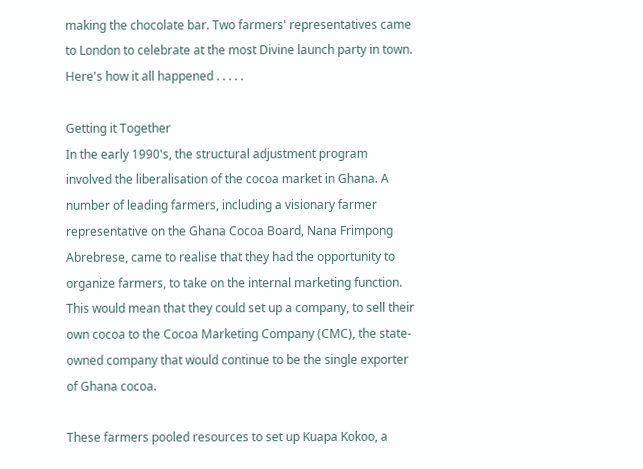making the chocolate bar. Two farmers' representatives came to London to celebrate at the most Divine launch party in town. Here's how it all happened . . . . .

Getting it Together
In the early 1990's, the structural adjustment program involved the liberalisation of the cocoa market in Ghana. A number of leading farmers, including a visionary farmer representative on the Ghana Cocoa Board, Nana Frimpong Abrebrese, came to realise that they had the opportunity to organize farmers, to take on the internal marketing function. This would mean that they could set up a company, to sell their own cocoa to the Cocoa Marketing Company (CMC), the state-owned company that would continue to be the single exporter of Ghana cocoa.

These farmers pooled resources to set up Kuapa Kokoo, a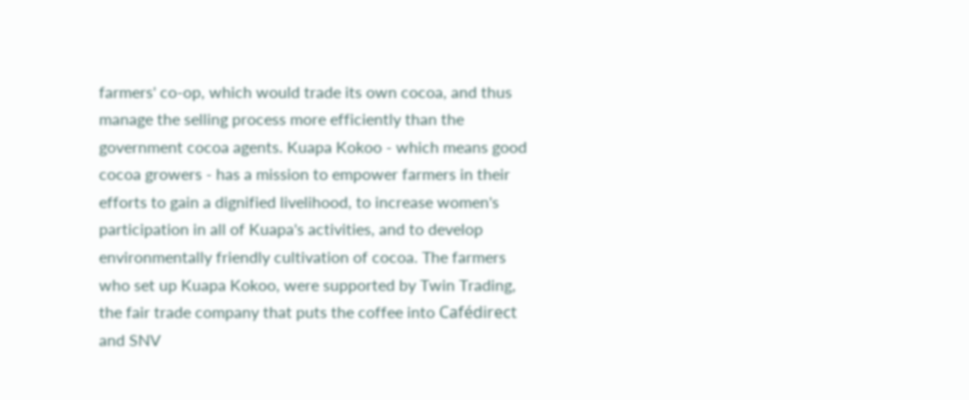farmers' co-op, which would trade its own cocoa, and thus manage the selling process more efficiently than the government cocoa agents. Kuapa Kokoo - which means good cocoa growers - has a mission to empower farmers in their efforts to gain a dignified livelihood, to increase women's participation in all of Kuapa's activities, and to develop environmentally friendly cultivation of cocoa. The farmers who set up Kuapa Kokoo, were supported by Twin Trading, the fair trade company that puts the coffee into Cafédirect and SNV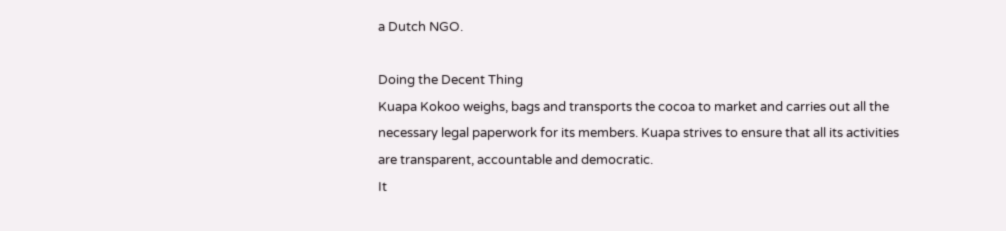a Dutch NGO.

Doing the Decent Thing
Kuapa Kokoo weighs, bags and transports the cocoa to market and carries out all the necessary legal paperwork for its members. Kuapa strives to ensure that all its activities are transparent, accountable and democratic.
It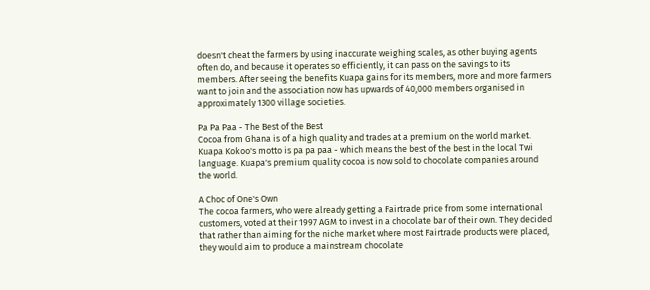doesn't cheat the farmers by using inaccurate weighing scales, as other buying agents often do, and because it operates so efficiently, it can pass on the savings to its members. After seeing the benefits Kuapa gains for its members, more and more farmers want to join and the association now has upwards of 40,000 members organised in approximately 1300 village societies.

Pa Pa Paa - The Best of the Best
Cocoa from Ghana is of a high quality and trades at a premium on the world market. Kuapa Kokoo's motto is pa pa paa - which means the best of the best in the local Twi language. Kuapa's premium quality cocoa is now sold to chocolate companies around the world.

A Choc of One's Own
The cocoa farmers, who were already getting a Fairtrade price from some international customers, voted at their 1997 AGM to invest in a chocolate bar of their own. They decided that rather than aiming for the niche market where most Fairtrade products were placed, they would aim to produce a mainstream chocolate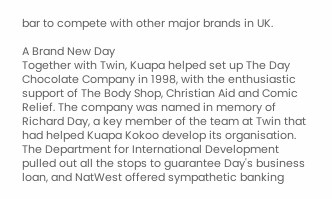bar to compete with other major brands in UK.

A Brand New Day
Together with Twin, Kuapa helped set up The Day Chocolate Company in 1998, with the enthusiastic support of The Body Shop, Christian Aid and Comic Relief. The company was named in memory of Richard Day, a key member of the team at Twin that had helped Kuapa Kokoo develop its organisation.
The Department for International Development pulled out all the stops to guarantee Day's business loan, and NatWest offered sympathetic banking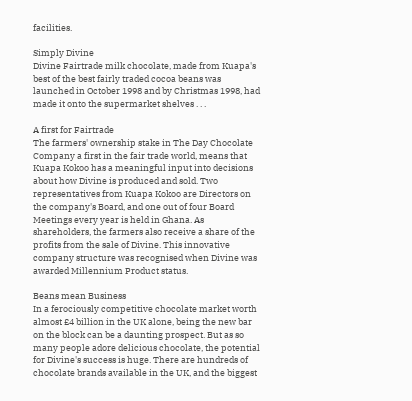facilities.

Simply Divine
Divine Fairtrade milk chocolate, made from Kuapa's best of the best fairly traded cocoa beans was launched in October 1998 and by Christmas 1998, had made it onto the supermarket shelves . . .

A first for Fairtrade
The farmers' ownership stake in The Day Chocolate Company a first in the fair trade world, means that Kuapa Kokoo has a meaningful input into decisions about how Divine is produced and sold. Two representatives from Kuapa Kokoo are Directors on the company's Board, and one out of four Board Meetings every year is held in Ghana. As shareholders, the farmers also receive a share of the profits from the sale of Divine. This innovative company structure was recognised when Divine was awarded Millennium Product status.

Beans mean Business
In a ferociously competitive chocolate market worth almost £4 billion in the UK alone, being the new bar on the block can be a daunting prospect. But as so many people adore delicious chocolate, the potential for Divine's success is huge. There are hundreds of chocolate brands available in the UK, and the biggest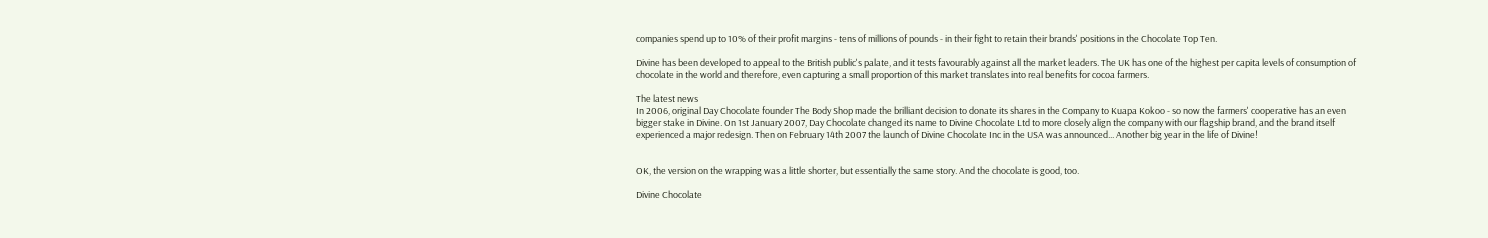companies spend up to 10% of their profit margins - tens of millions of pounds - in their fight to retain their brands' positions in the Chocolate Top Ten.

Divine has been developed to appeal to the British public's palate, and it tests favourably against all the market leaders. The UK has one of the highest per capita levels of consumption of chocolate in the world and therefore, even capturing a small proportion of this market translates into real benefits for cocoa farmers.

The latest news
In 2006, original Day Chocolate founder The Body Shop made the brilliant decision to donate its shares in the Company to Kuapa Kokoo - so now the farmers' cooperative has an even bigger stake in Divine. On 1st January 2007, Day Chocolate changed its name to Divine Chocolate Ltd to more closely align the company with our flagship brand, and the brand itself experienced a major redesign. Then on February 14th 2007 the launch of Divine Chocolate Inc in the USA was announced... Another big year in the life of Divine!


OK, the version on the wrapping was a little shorter, but essentially the same story. And the chocolate is good, too.

Divine Chocolate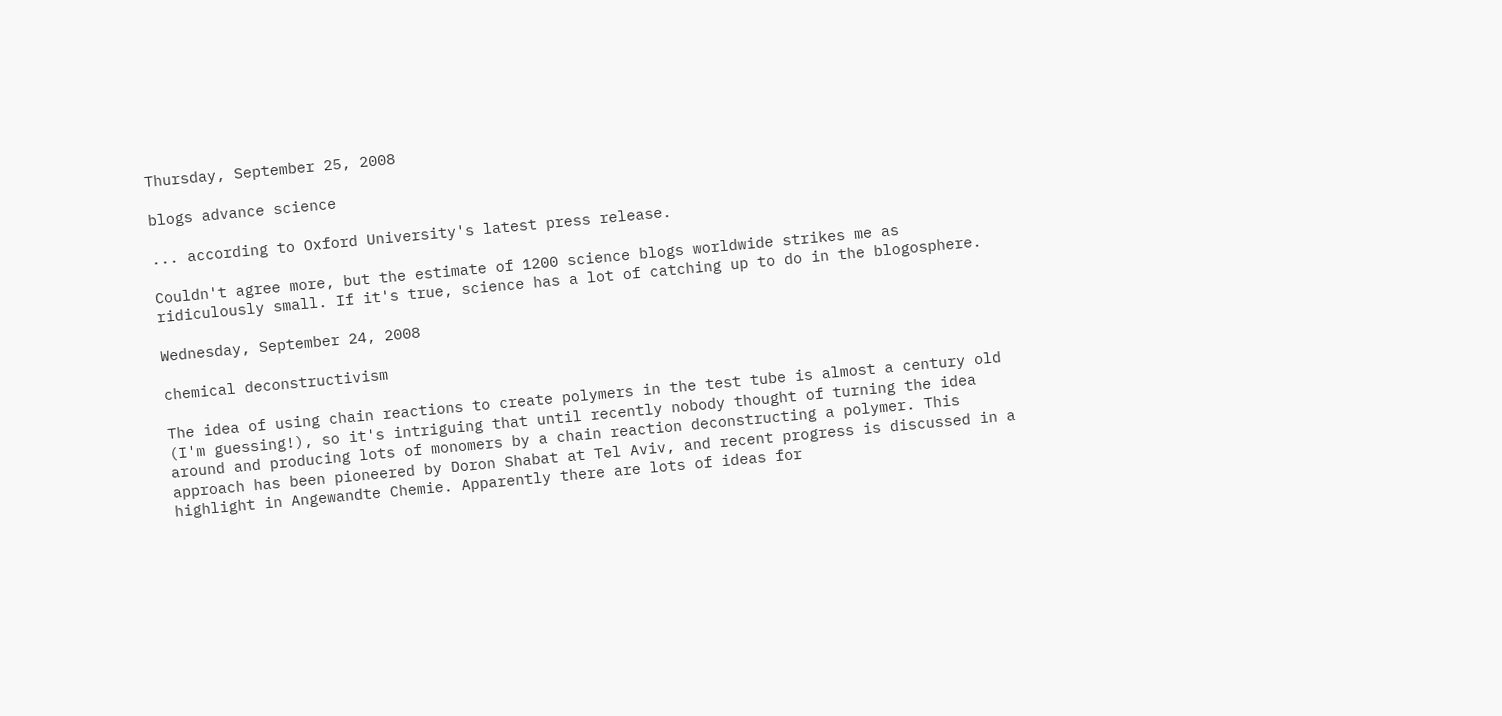Thursday, September 25, 2008

blogs advance science

... according to Oxford University's latest press release.

Couldn't agree more, but the estimate of 1200 science blogs worldwide strikes me as ridiculously small. If it's true, science has a lot of catching up to do in the blogosphere.

Wednesday, September 24, 2008

chemical deconstructivism

The idea of using chain reactions to create polymers in the test tube is almost a century old (I'm guessing!), so it's intriguing that until recently nobody thought of turning the idea around and producing lots of monomers by a chain reaction deconstructing a polymer. This approach has been pioneered by Doron Shabat at Tel Aviv, and recent progress is discussed in a highlight in Angewandte Chemie. Apparently there are lots of ideas for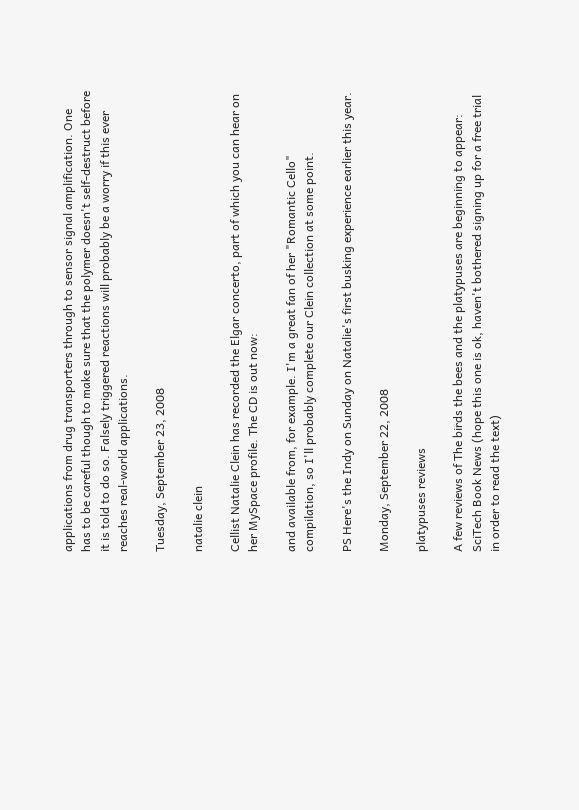applications from drug transporters through to sensor signal amplification. One has to be careful though to make sure that the polymer doesn't self-destruct before it is told to do so. Falsely triggered reactions will probably be a worry if this ever reaches real-world applications.

Tuesday, September 23, 2008

natalie clein

Cellist Natalie Clein has recorded the Elgar concerto, part of which you can hear on her MySpace profile. The CD is out now:

and available from, for example. I'm a great fan of her "Romantic Cello" compilation, so I'll probably complete our Clein collection at some point.

PS Here's the Indy on Sunday on Natalie's first busking experience earlier this year.

Monday, September 22, 2008

platypuses reviews

A few reviews of The birds the bees and the platypuses are beginning to appear: SciTech Book News (hope this one is ok, haven't bothered signing up for a free trial in order to read the text)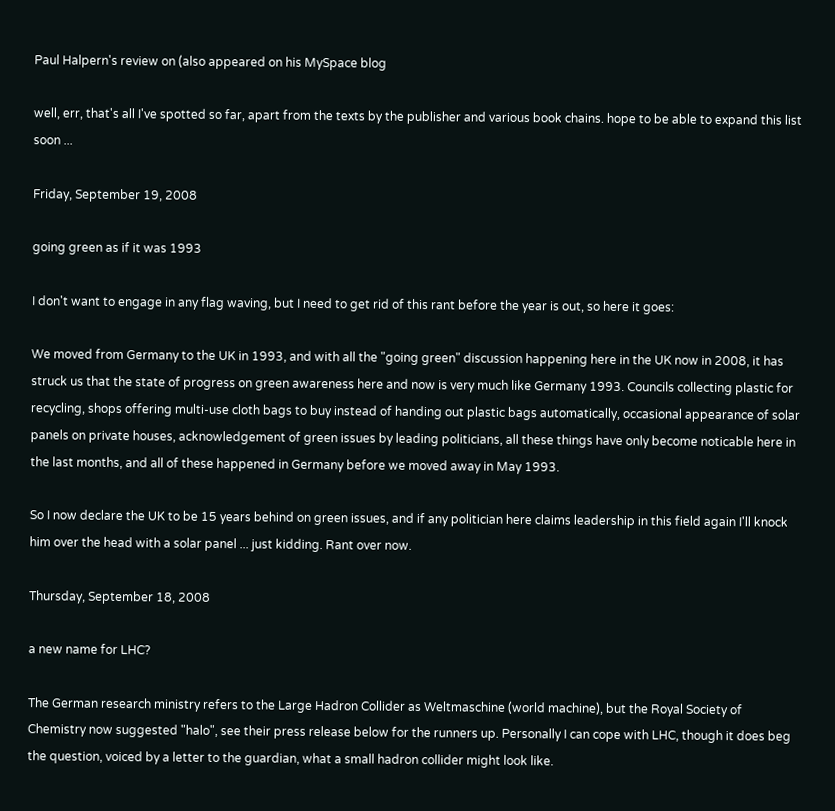Paul Halpern's review on (also appeared on his MySpace blog

well, err, that's all I've spotted so far, apart from the texts by the publisher and various book chains. hope to be able to expand this list soon ...

Friday, September 19, 2008

going green as if it was 1993

I don't want to engage in any flag waving, but I need to get rid of this rant before the year is out, so here it goes:

We moved from Germany to the UK in 1993, and with all the "going green" discussion happening here in the UK now in 2008, it has struck us that the state of progress on green awareness here and now is very much like Germany 1993. Councils collecting plastic for recycling, shops offering multi-use cloth bags to buy instead of handing out plastic bags automatically, occasional appearance of solar panels on private houses, acknowledgement of green issues by leading politicians, all these things have only become noticable here in the last months, and all of these happened in Germany before we moved away in May 1993.

So I now declare the UK to be 15 years behind on green issues, and if any politician here claims leadership in this field again I'll knock him over the head with a solar panel ... just kidding. Rant over now.

Thursday, September 18, 2008

a new name for LHC?

The German research ministry refers to the Large Hadron Collider as Weltmaschine (world machine), but the Royal Society of Chemistry now suggested "halo", see their press release below for the runners up. Personally I can cope with LHC, though it does beg the question, voiced by a letter to the guardian, what a small hadron collider might look like.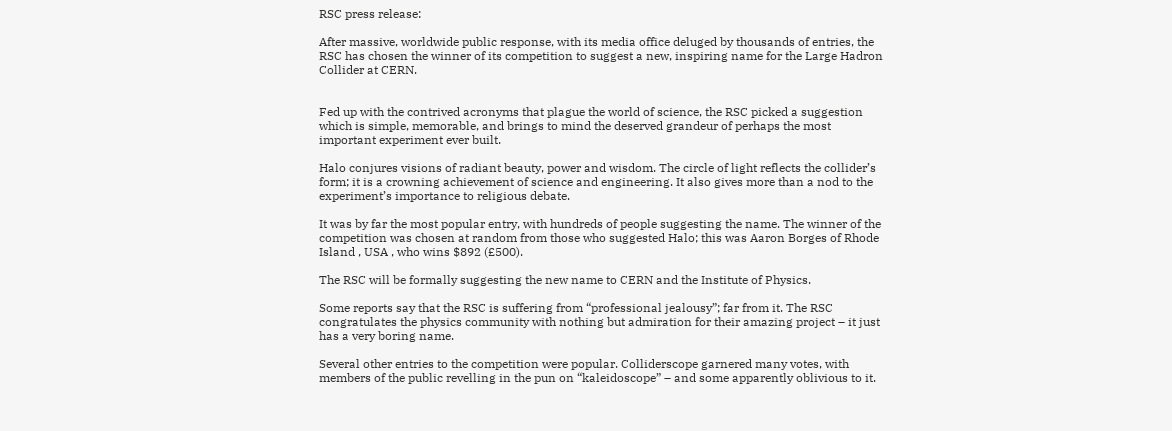RSC press release:

After massive, worldwide public response, with its media office deluged by thousands of entries, the RSC has chosen the winner of its competition to suggest a new, inspiring name for the Large Hadron Collider at CERN.


Fed up with the contrived acronyms that plague the world of science, the RSC picked a suggestion which is simple, memorable, and brings to mind the deserved grandeur of perhaps the most important experiment ever built.

Halo conjures visions of radiant beauty, power and wisdom. The circle of light reflects the collider’s form; it is a crowning achievement of science and engineering. It also gives more than a nod to the experiment’s importance to religious debate.

It was by far the most popular entry, with hundreds of people suggesting the name. The winner of the competition was chosen at random from those who suggested Halo; this was Aaron Borges of Rhode Island , USA , who wins $892 (£500).

The RSC will be formally suggesting the new name to CERN and the Institute of Physics.

Some reports say that the RSC is suffering from “professional jealousy”; far from it. The RSC congratulates the physics community with nothing but admiration for their amazing project – it just has a very boring name.

Several other entries to the competition were popular. Colliderscope garnered many votes, with members of the public revelling in the pun on “kaleidoscope” – and some apparently oblivious to it.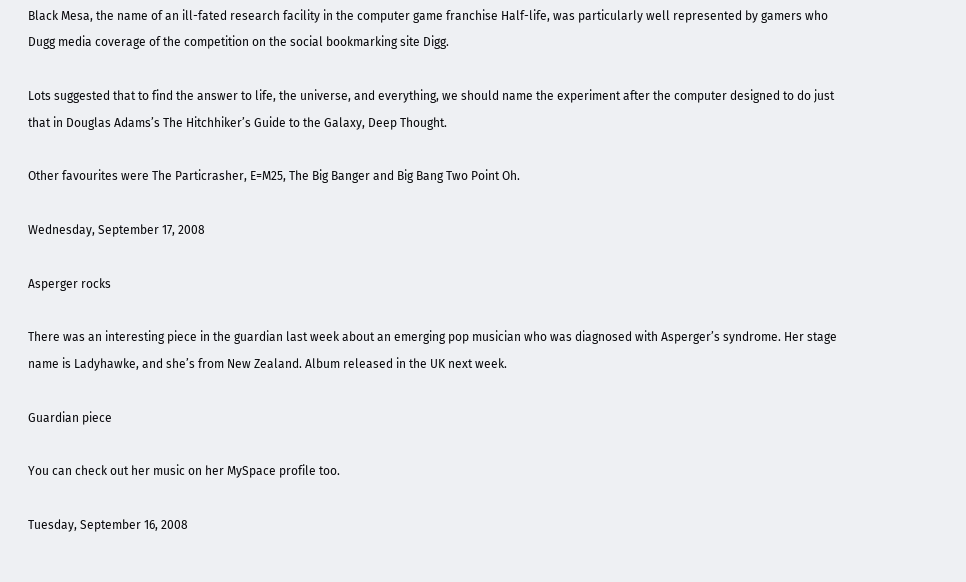Black Mesa, the name of an ill-fated research facility in the computer game franchise Half-life, was particularly well represented by gamers who Dugg media coverage of the competition on the social bookmarking site Digg.

Lots suggested that to find the answer to life, the universe, and everything, we should name the experiment after the computer designed to do just that in Douglas Adams’s The Hitchhiker’s Guide to the Galaxy, Deep Thought.

Other favourites were The Particrasher, E=M25, The Big Banger and Big Bang Two Point Oh.

Wednesday, September 17, 2008

Asperger rocks

There was an interesting piece in the guardian last week about an emerging pop musician who was diagnosed with Asperger’s syndrome. Her stage name is Ladyhawke, and she’s from New Zealand. Album released in the UK next week.

Guardian piece

You can check out her music on her MySpace profile too.

Tuesday, September 16, 2008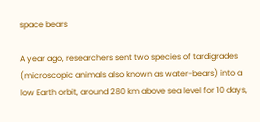space bears

A year ago, researchers sent two species of tardigrades (microscopic animals also known as water-bears) into a low Earth orbit, around 280 km above sea level for 10 days,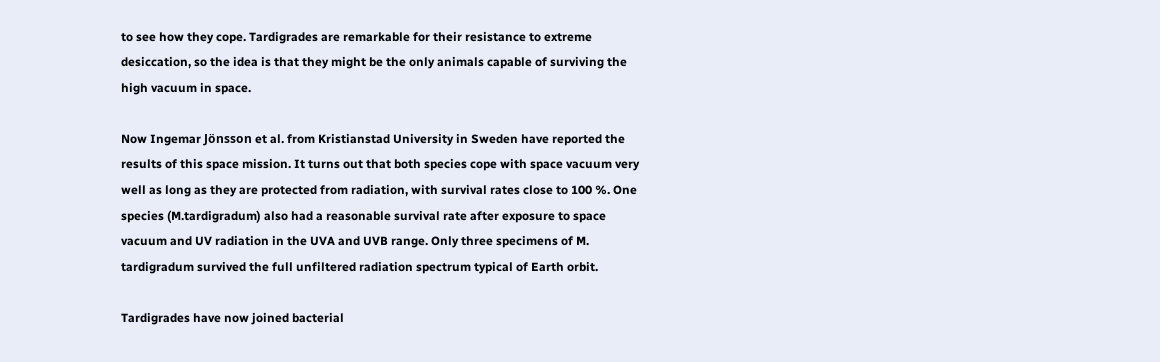to see how they cope. Tardigrades are remarkable for their resistance to extreme desiccation, so the idea is that they might be the only animals capable of surviving the high vacuum in space.

Now Ingemar Jönsson et al. from Kristianstad University in Sweden have reported the results of this space mission. It turns out that both species cope with space vacuum very well as long as they are protected from radiation, with survival rates close to 100 %. One species (M.tardigradum) also had a reasonable survival rate after exposure to space vacuum and UV radiation in the UVA and UVB range. Only three specimens of M. tardigradum survived the full unfiltered radiation spectrum typical of Earth orbit.

Tardigrades have now joined bacterial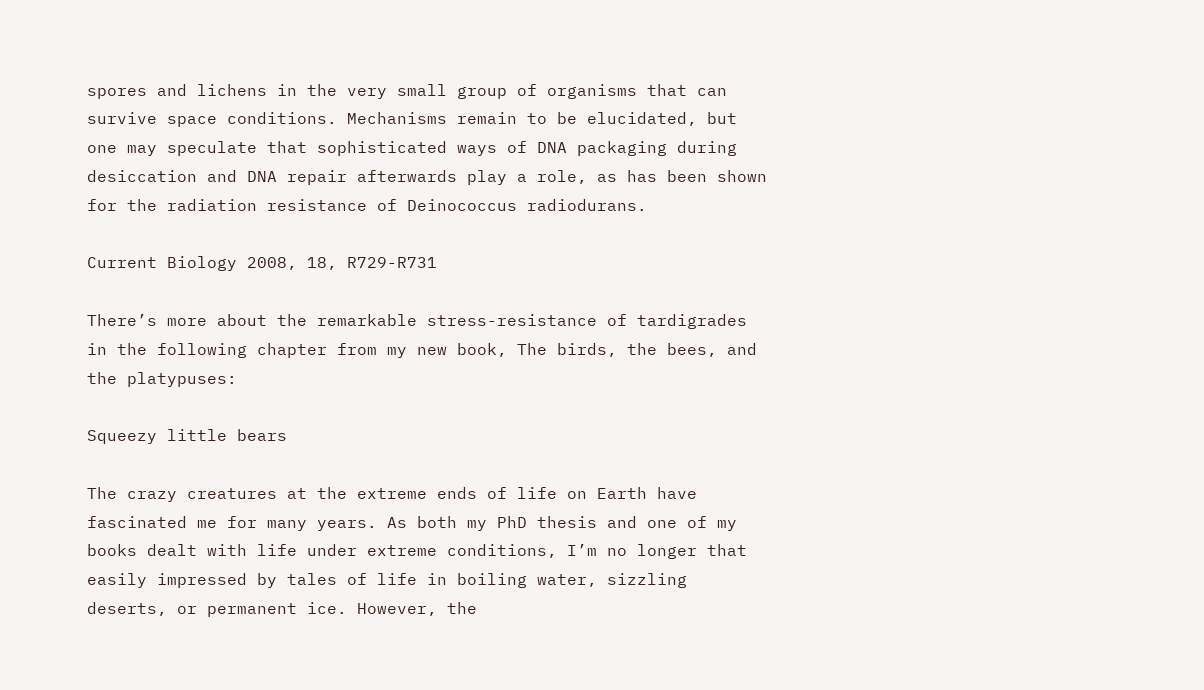spores and lichens in the very small group of organisms that can survive space conditions. Mechanisms remain to be elucidated, but one may speculate that sophisticated ways of DNA packaging during desiccation and DNA repair afterwards play a role, as has been shown for the radiation resistance of Deinococcus radiodurans.

Current Biology 2008, 18, R729-R731

There’s more about the remarkable stress-resistance of tardigrades in the following chapter from my new book, The birds, the bees, and the platypuses:

Squeezy little bears

The crazy creatures at the extreme ends of life on Earth have fascinated me for many years. As both my PhD thesis and one of my books dealt with life under extreme conditions, I’m no longer that easily impressed by tales of life in boiling water, sizzling deserts, or permanent ice. However, the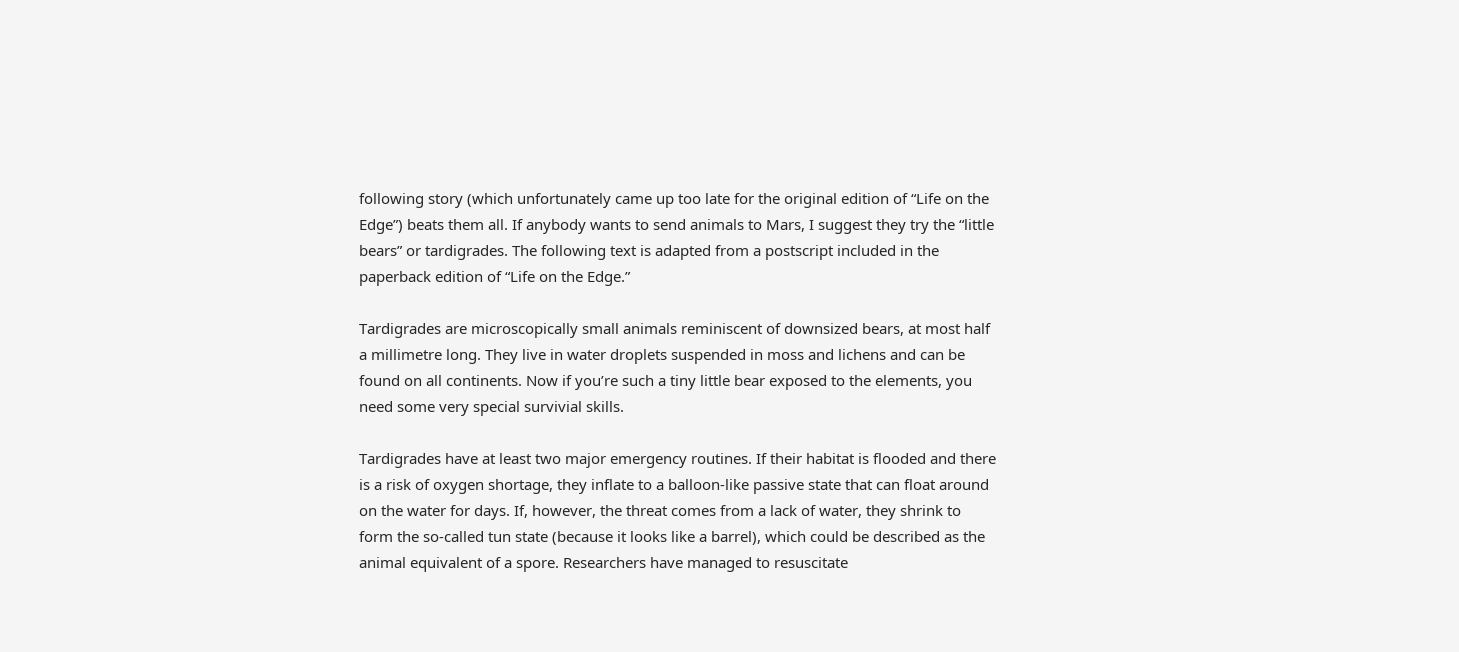following story (which unfortunately came up too late for the original edition of “Life on the Edge”) beats them all. If anybody wants to send animals to Mars, I suggest they try the “little bears” or tardigrades. The following text is adapted from a postscript included in the paperback edition of “Life on the Edge.”

Tardigrades are microscopically small animals reminiscent of downsized bears, at most half a millimetre long. They live in water droplets suspended in moss and lichens and can be found on all continents. Now if you’re such a tiny little bear exposed to the elements, you need some very special survivial skills.

Tardigrades have at least two major emergency routines. If their habitat is flooded and there is a risk of oxygen shortage, they inflate to a balloon-like passive state that can float around on the water for days. If, however, the threat comes from a lack of water, they shrink to form the so-called tun state (because it looks like a barrel), which could be described as the animal equivalent of a spore. Researchers have managed to resuscitate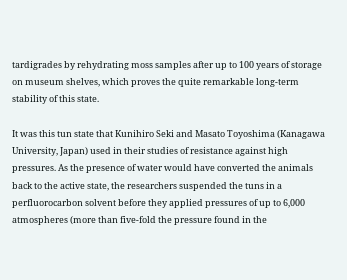tardigrades by rehydrating moss samples after up to 100 years of storage on museum shelves, which proves the quite remarkable long-term stability of this state.

It was this tun state that Kunihiro Seki and Masato Toyoshima (Kanagawa University, Japan) used in their studies of resistance against high pressures. As the presence of water would have converted the animals back to the active state, the researchers suspended the tuns in a perfluorocarbon solvent before they applied pressures of up to 6,000 atmospheres (more than five-fold the pressure found in the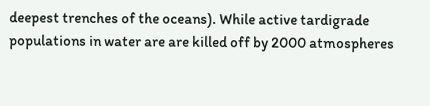deepest trenches of the oceans). While active tardigrade populations in water are are killed off by 2000 atmospheres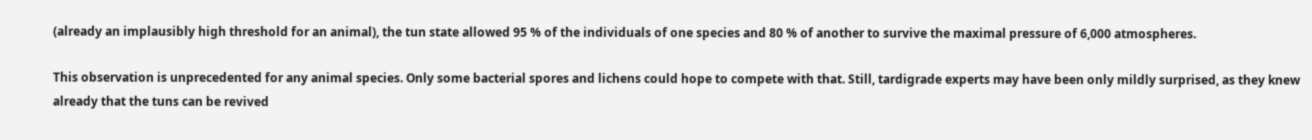(already an implausibly high threshold for an animal), the tun state allowed 95 % of the individuals of one species and 80 % of another to survive the maximal pressure of 6,000 atmospheres.

This observation is unprecedented for any animal species. Only some bacterial spores and lichens could hope to compete with that. Still, tardigrade experts may have been only mildly surprised, as they knew already that the tuns can be revived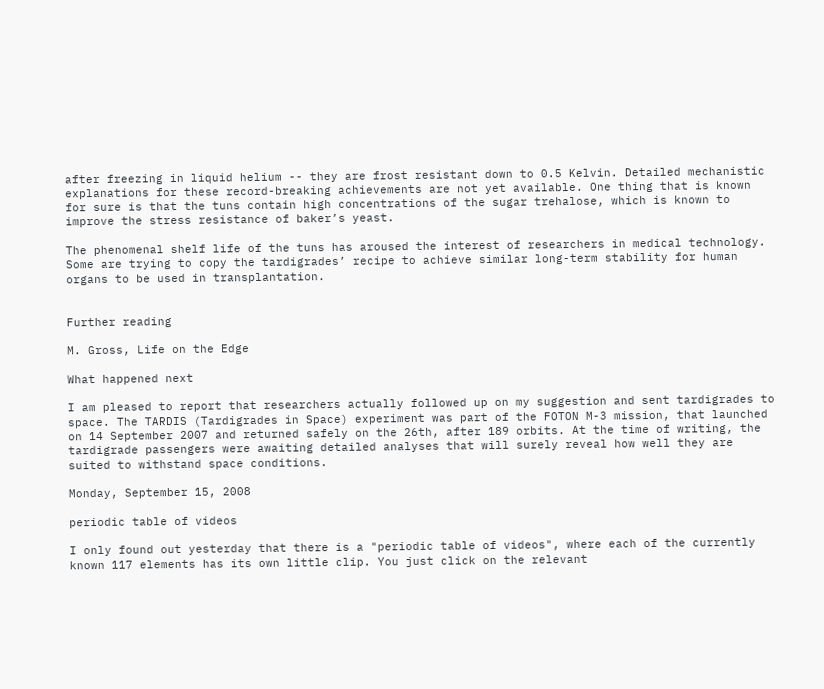after freezing in liquid helium -- they are frost resistant down to 0.5 Kelvin. Detailed mechanistic explanations for these record-breaking achievements are not yet available. One thing that is known for sure is that the tuns contain high concentrations of the sugar trehalose, which is known to improve the stress resistance of baker’s yeast.

The phenomenal shelf life of the tuns has aroused the interest of researchers in medical technology. Some are trying to copy the tardigrades’ recipe to achieve similar long-term stability for human organs to be used in transplantation.


Further reading

M. Gross, Life on the Edge

What happened next

I am pleased to report that researchers actually followed up on my suggestion and sent tardigrades to space. The TARDIS (Tardigrades in Space) experiment was part of the FOTON M-3 mission, that launched on 14 September 2007 and returned safely on the 26th, after 189 orbits. At the time of writing, the tardigrade passengers were awaiting detailed analyses that will surely reveal how well they are suited to withstand space conditions.

Monday, September 15, 2008

periodic table of videos

I only found out yesterday that there is a "periodic table of videos", where each of the currently known 117 elements has its own little clip. You just click on the relevant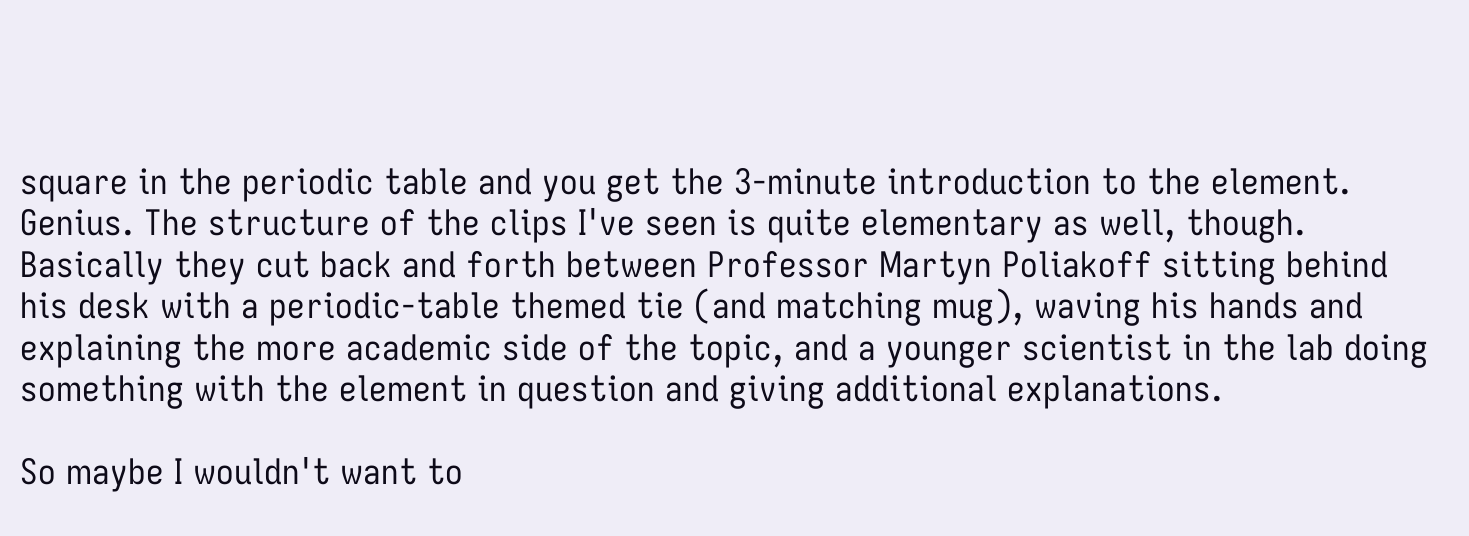square in the periodic table and you get the 3-minute introduction to the element. Genius. The structure of the clips I've seen is quite elementary as well, though. Basically they cut back and forth between Professor Martyn Poliakoff sitting behind his desk with a periodic-table themed tie (and matching mug), waving his hands and explaining the more academic side of the topic, and a younger scientist in the lab doing something with the element in question and giving additional explanations.

So maybe I wouldn't want to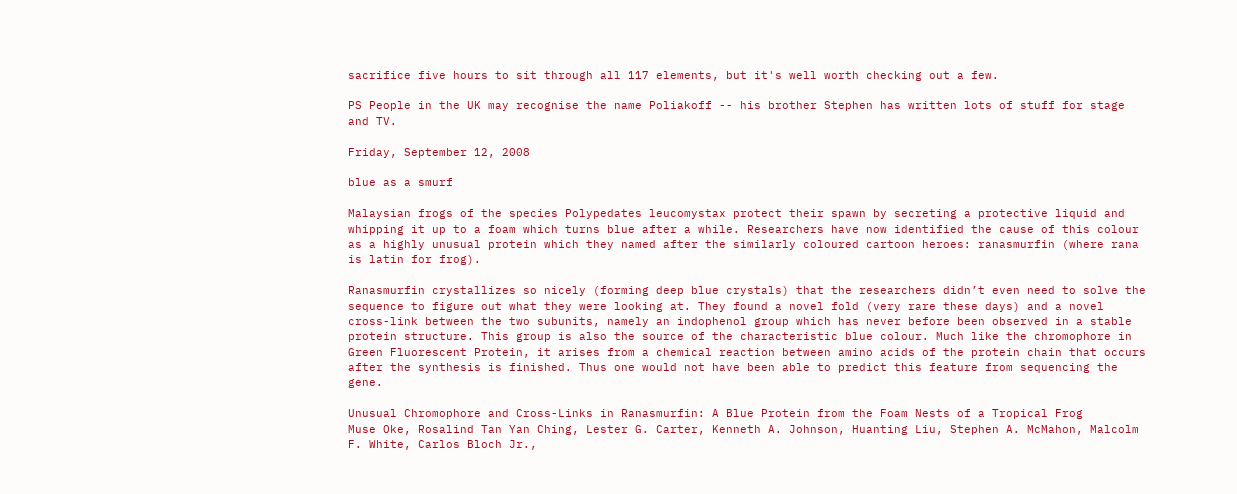sacrifice five hours to sit through all 117 elements, but it's well worth checking out a few.

PS People in the UK may recognise the name Poliakoff -- his brother Stephen has written lots of stuff for stage and TV.

Friday, September 12, 2008

blue as a smurf

Malaysian frogs of the species Polypedates leucomystax protect their spawn by secreting a protective liquid and whipping it up to a foam which turns blue after a while. Researchers have now identified the cause of this colour as a highly unusual protein which they named after the similarly coloured cartoon heroes: ranasmurfin (where rana is latin for frog).

Ranasmurfin crystallizes so nicely (forming deep blue crystals) that the researchers didn’t even need to solve the sequence to figure out what they were looking at. They found a novel fold (very rare these days) and a novel cross-link between the two subunits, namely an indophenol group which has never before been observed in a stable protein structure. This group is also the source of the characteristic blue colour. Much like the chromophore in Green Fluorescent Protein, it arises from a chemical reaction between amino acids of the protein chain that occurs after the synthesis is finished. Thus one would not have been able to predict this feature from sequencing the gene.

Unusual Chromophore and Cross-Links in Ranasmurfin: A Blue Protein from the Foam Nests of a Tropical Frog
Muse Oke, Rosalind Tan Yan Ching, Lester G. Carter, Kenneth A. Johnson, Huanting Liu, Stephen A. McMahon, Malcolm F. White, Carlos Bloch Jr.,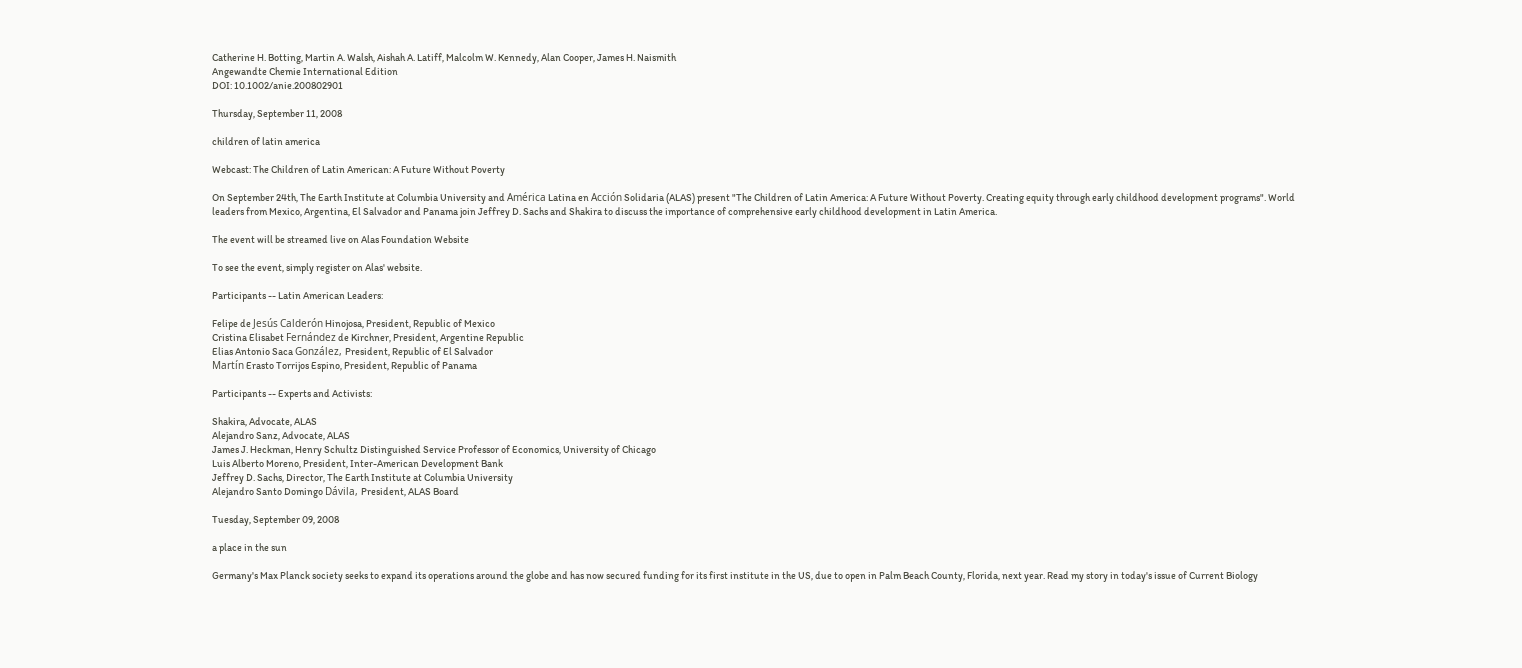Catherine H. Botting, Martin A. Walsh, Aishah A. Latiff, Malcolm W. Kennedy, Alan Cooper, James H. Naismith
Angewandte Chemie International Edition
DOI: 10.1002/anie.200802901

Thursday, September 11, 2008

children of latin america

Webcast: The Children of Latin American: A Future Without Poverty

On September 24th, The Earth Institute at Columbia University and América Latina en Acción Solidaria (ALAS) present "The Children of Latin America: A Future Without Poverty. Creating equity through early childhood development programs". World leaders from Mexico, Argentina, El Salvador and Panama join Jeffrey D. Sachs and Shakira to discuss the importance of comprehensive early childhood development in Latin America.

The event will be streamed live on Alas Foundation Website

To see the event, simply register on Alas' website.

Participants -- Latin American Leaders:

Felipe de Jesús Calderón Hinojosa, President, Republic of Mexico
Cristina Elisabet Fernández de Kirchner, President, Argentine Republic
Elias Antonio Saca González, President, Republic of El Salvador
Martín Erasto Torrijos Espino, President, Republic of Panama

Participants -- Experts and Activists:

Shakira, Advocate, ALAS
Alejandro Sanz, Advocate, ALAS
James J. Heckman, Henry Schultz Distinguished Service Professor of Economics, University of Chicago
Luis Alberto Moreno, President, Inter-American Development Bank
Jeffrey D. Sachs, Director, The Earth Institute at Columbia University
Alejandro Santo Domingo Dávila, President, ALAS Board

Tuesday, September 09, 2008

a place in the sun

Germany's Max Planck society seeks to expand its operations around the globe and has now secured funding for its first institute in the US, due to open in Palm Beach County, Florida, next year. Read my story in today's issue of Current Biology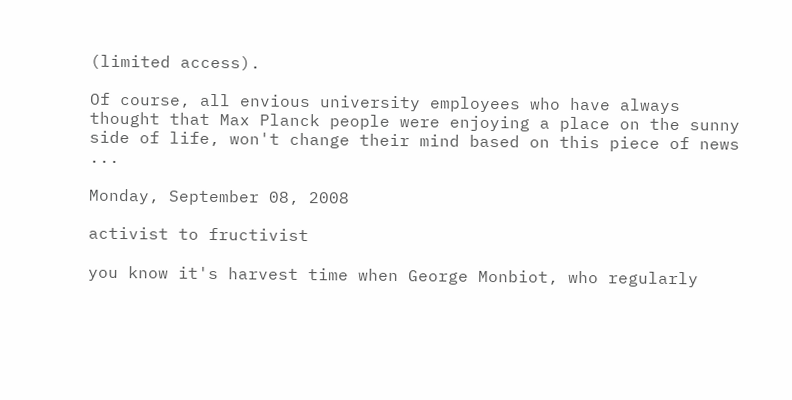(limited access).

Of course, all envious university employees who have always thought that Max Planck people were enjoying a place on the sunny side of life, won't change their mind based on this piece of news ...

Monday, September 08, 2008

activist to fructivist

you know it's harvest time when George Monbiot, who regularly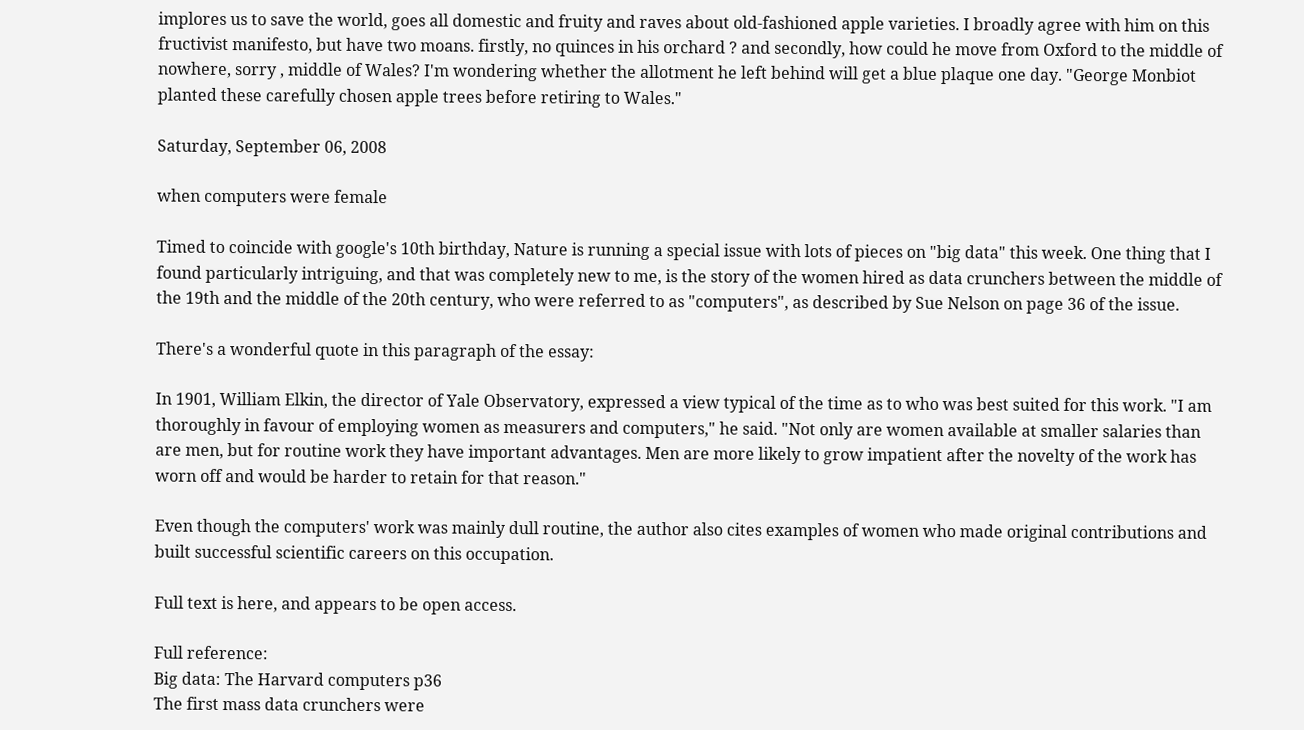implores us to save the world, goes all domestic and fruity and raves about old-fashioned apple varieties. I broadly agree with him on this fructivist manifesto, but have two moans. firstly, no quinces in his orchard ? and secondly, how could he move from Oxford to the middle of nowhere, sorry , middle of Wales? I'm wondering whether the allotment he left behind will get a blue plaque one day. "George Monbiot planted these carefully chosen apple trees before retiring to Wales."

Saturday, September 06, 2008

when computers were female

Timed to coincide with google's 10th birthday, Nature is running a special issue with lots of pieces on "big data" this week. One thing that I found particularly intriguing, and that was completely new to me, is the story of the women hired as data crunchers between the middle of the 19th and the middle of the 20th century, who were referred to as "computers", as described by Sue Nelson on page 36 of the issue.

There's a wonderful quote in this paragraph of the essay:

In 1901, William Elkin, the director of Yale Observatory, expressed a view typical of the time as to who was best suited for this work. "I am thoroughly in favour of employing women as measurers and computers," he said. "Not only are women available at smaller salaries than are men, but for routine work they have important advantages. Men are more likely to grow impatient after the novelty of the work has worn off and would be harder to retain for that reason."

Even though the computers' work was mainly dull routine, the author also cites examples of women who made original contributions and built successful scientific careers on this occupation.

Full text is here, and appears to be open access.

Full reference:
Big data: The Harvard computers p36
The first mass data crunchers were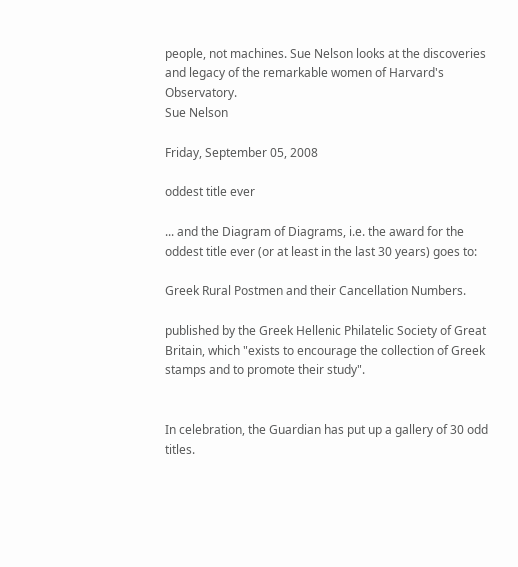people, not machines. Sue Nelson looks at the discoveries and legacy of the remarkable women of Harvard's Observatory.
Sue Nelson

Friday, September 05, 2008

oddest title ever

... and the Diagram of Diagrams, i.e. the award for the oddest title ever (or at least in the last 30 years) goes to:

Greek Rural Postmen and their Cancellation Numbers.

published by the Greek Hellenic Philatelic Society of Great Britain, which "exists to encourage the collection of Greek stamps and to promote their study".


In celebration, the Guardian has put up a gallery of 30 odd titles.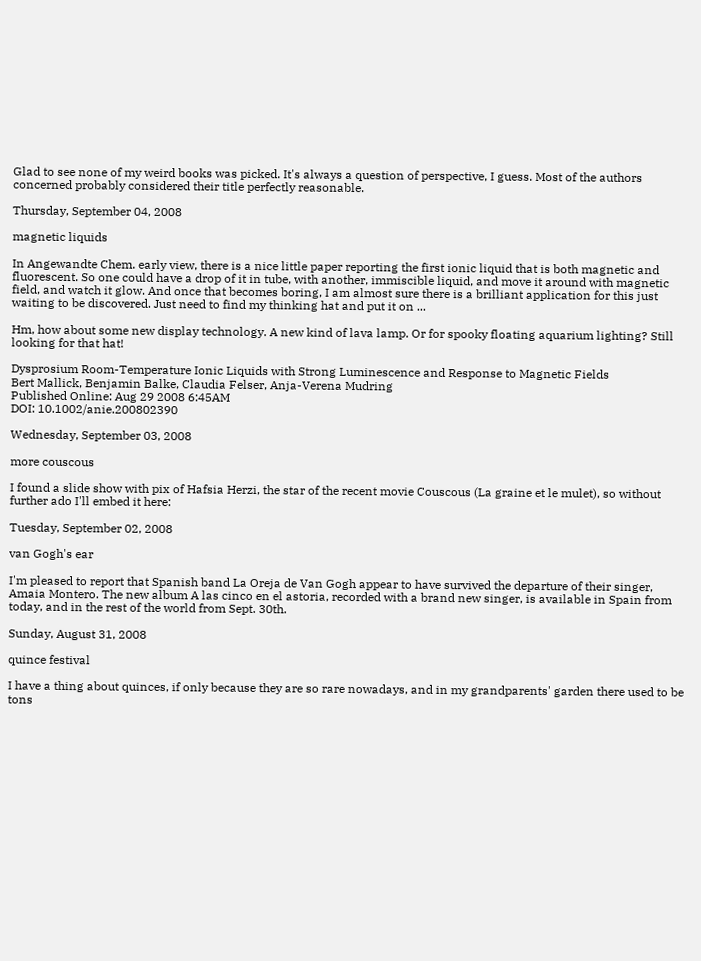Glad to see none of my weird books was picked. It's always a question of perspective, I guess. Most of the authors concerned probably considered their title perfectly reasonable.

Thursday, September 04, 2008

magnetic liquids

In Angewandte Chem. early view, there is a nice little paper reporting the first ionic liquid that is both magnetic and fluorescent. So one could have a drop of it in tube, with another, immiscible liquid, and move it around with magnetic field, and watch it glow. And once that becomes boring, I am almost sure there is a brilliant application for this just waiting to be discovered. Just need to find my thinking hat and put it on ...

Hm, how about some new display technology. A new kind of lava lamp. Or for spooky floating aquarium lighting? Still looking for that hat!

Dysprosium Room-Temperature Ionic Liquids with Strong Luminescence and Response to Magnetic Fields
Bert Mallick, Benjamin Balke, Claudia Felser, Anja-Verena Mudring
Published Online: Aug 29 2008 6:45AM
DOI: 10.1002/anie.200802390

Wednesday, September 03, 2008

more couscous

I found a slide show with pix of Hafsia Herzi, the star of the recent movie Couscous (La graine et le mulet), so without further ado I'll embed it here:

Tuesday, September 02, 2008

van Gogh's ear

I'm pleased to report that Spanish band La Oreja de Van Gogh appear to have survived the departure of their singer, Amaia Montero. The new album A las cinco en el astoria, recorded with a brand new singer, is available in Spain from today, and in the rest of the world from Sept. 30th.

Sunday, August 31, 2008

quince festival

I have a thing about quinces, if only because they are so rare nowadays, and in my grandparents' garden there used to be tons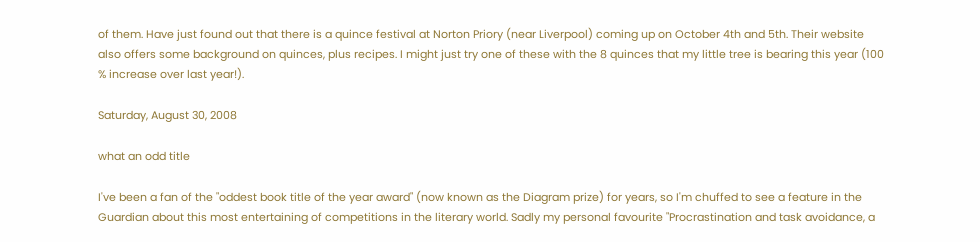of them. Have just found out that there is a quince festival at Norton Priory (near Liverpool) coming up on October 4th and 5th. Their website also offers some background on quinces, plus recipes. I might just try one of these with the 8 quinces that my little tree is bearing this year (100 % increase over last year!).

Saturday, August 30, 2008

what an odd title

I've been a fan of the "oddest book title of the year award" (now known as the Diagram prize) for years, so I'm chuffed to see a feature in the Guardian about this most entertaining of competitions in the literary world. Sadly my personal favourite "Procrastination and task avoidance, a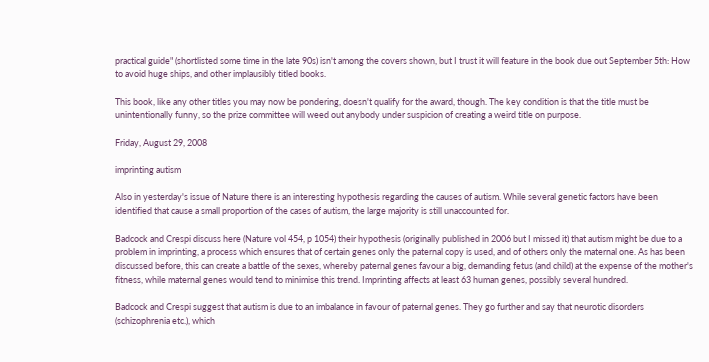practical guide" (shortlisted some time in the late 90s) isn't among the covers shown, but I trust it will feature in the book due out September 5th: How to avoid huge ships, and other implausibly titled books.

This book, like any other titles you may now be pondering, doesn't qualify for the award, though. The key condition is that the title must be unintentionally funny, so the prize committee will weed out anybody under suspicion of creating a weird title on purpose.

Friday, August 29, 2008

imprinting autism

Also in yesterday's issue of Nature there is an interesting hypothesis regarding the causes of autism. While several genetic factors have been identified that cause a small proportion of the cases of autism, the large majority is still unaccounted for.

Badcock and Crespi discuss here (Nature vol 454, p 1054) their hypothesis (originally published in 2006 but I missed it) that autism might be due to a problem in imprinting, a process which ensures that of certain genes only the paternal copy is used, and of others only the maternal one. As has been discussed before, this can create a battle of the sexes, whereby paternal genes favour a big, demanding fetus (and child) at the expense of the mother's fitness, while maternal genes would tend to minimise this trend. Imprinting affects at least 63 human genes, possibly several hundred.

Badcock and Crespi suggest that autism is due to an imbalance in favour of paternal genes. They go further and say that neurotic disorders (schizophrenia etc.), which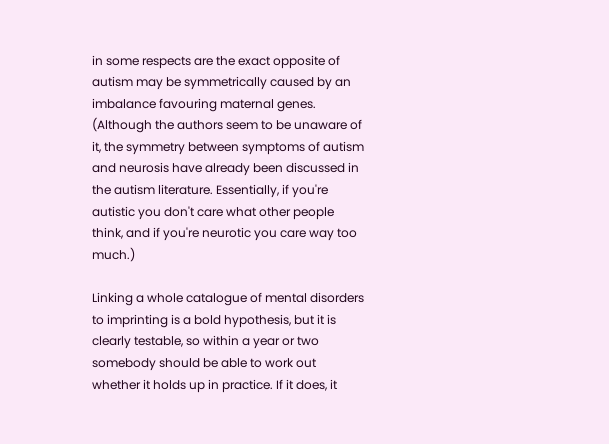in some respects are the exact opposite of autism may be symmetrically caused by an imbalance favouring maternal genes. (Although the authors seem to be unaware of it, the symmetry between symptoms of autism and neurosis have already been discussed in the autism literature. Essentially, if you're autistic you don't care what other people think, and if you're neurotic you care way too much.)

Linking a whole catalogue of mental disorders to imprinting is a bold hypothesis, but it is clearly testable, so within a year or two somebody should be able to work out whether it holds up in practice. If it does, it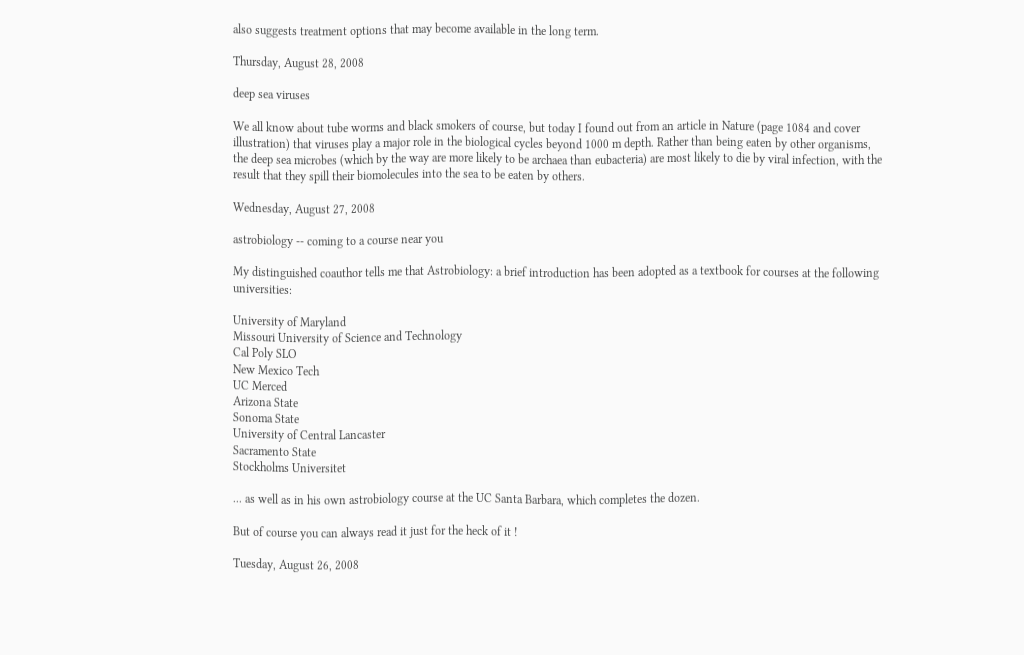also suggests treatment options that may become available in the long term.

Thursday, August 28, 2008

deep sea viruses

We all know about tube worms and black smokers of course, but today I found out from an article in Nature (page 1084 and cover illustration) that viruses play a major role in the biological cycles beyond 1000 m depth. Rather than being eaten by other organisms, the deep sea microbes (which by the way are more likely to be archaea than eubacteria) are most likely to die by viral infection, with the result that they spill their biomolecules into the sea to be eaten by others.

Wednesday, August 27, 2008

astrobiology -- coming to a course near you

My distinguished coauthor tells me that Astrobiology: a brief introduction has been adopted as a textbook for courses at the following universities:

University of Maryland
Missouri University of Science and Technology
Cal Poly SLO
New Mexico Tech
UC Merced
Arizona State
Sonoma State
University of Central Lancaster
Sacramento State
Stockholms Universitet

... as well as in his own astrobiology course at the UC Santa Barbara, which completes the dozen.

But of course you can always read it just for the heck of it !

Tuesday, August 26, 2008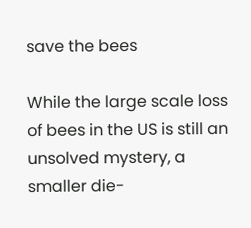save the bees

While the large scale loss of bees in the US is still an unsolved mystery, a smaller die-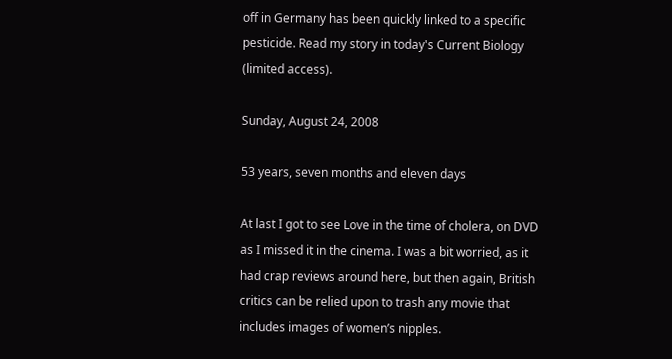off in Germany has been quickly linked to a specific pesticide. Read my story in today's Current Biology (limited access).

Sunday, August 24, 2008

53 years, seven months and eleven days

At last I got to see Love in the time of cholera, on DVD as I missed it in the cinema. I was a bit worried, as it had crap reviews around here, but then again, British critics can be relied upon to trash any movie that includes images of women’s nipples.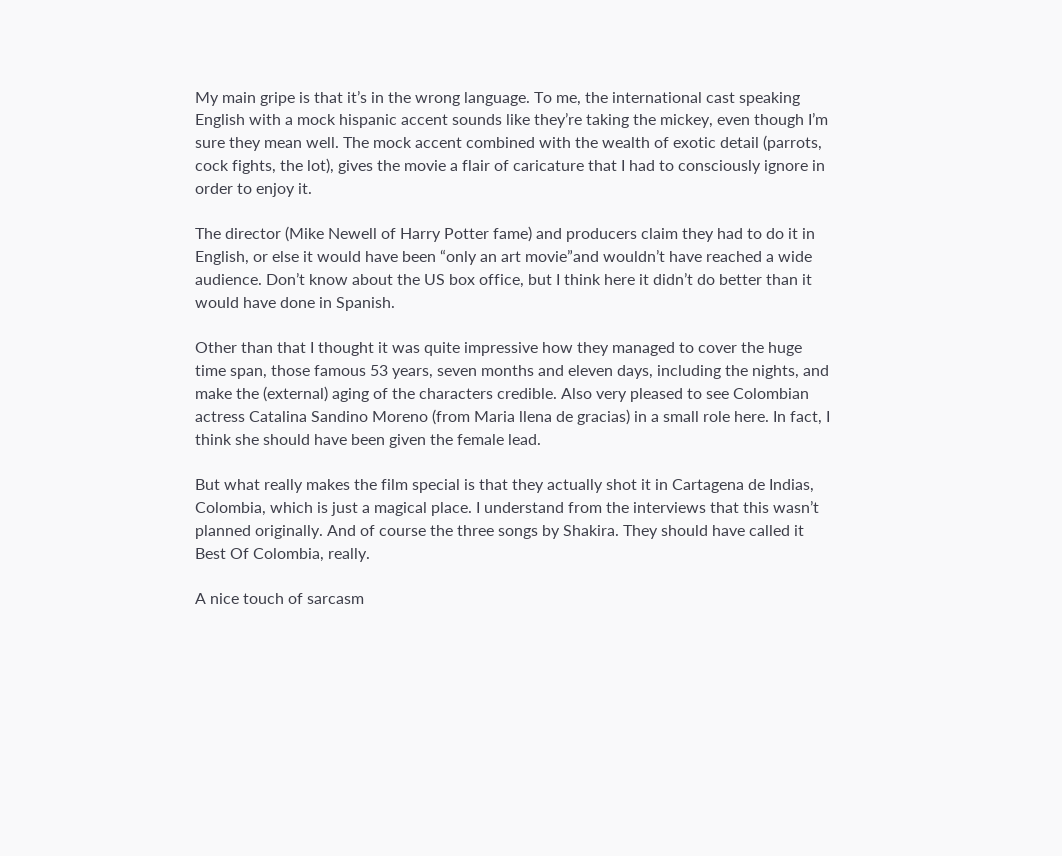My main gripe is that it’s in the wrong language. To me, the international cast speaking English with a mock hispanic accent sounds like they’re taking the mickey, even though I’m sure they mean well. The mock accent combined with the wealth of exotic detail (parrots, cock fights, the lot), gives the movie a flair of caricature that I had to consciously ignore in order to enjoy it.

The director (Mike Newell of Harry Potter fame) and producers claim they had to do it in English, or else it would have been “only an art movie”and wouldn’t have reached a wide audience. Don’t know about the US box office, but I think here it didn’t do better than it would have done in Spanish.

Other than that I thought it was quite impressive how they managed to cover the huge time span, those famous 53 years, seven months and eleven days, including the nights, and make the (external) aging of the characters credible. Also very pleased to see Colombian actress Catalina Sandino Moreno (from Maria llena de gracias) in a small role here. In fact, I think she should have been given the female lead.

But what really makes the film special is that they actually shot it in Cartagena de Indias, Colombia, which is just a magical place. I understand from the interviews that this wasn’t planned originally. And of course the three songs by Shakira. They should have called it Best Of Colombia, really.

A nice touch of sarcasm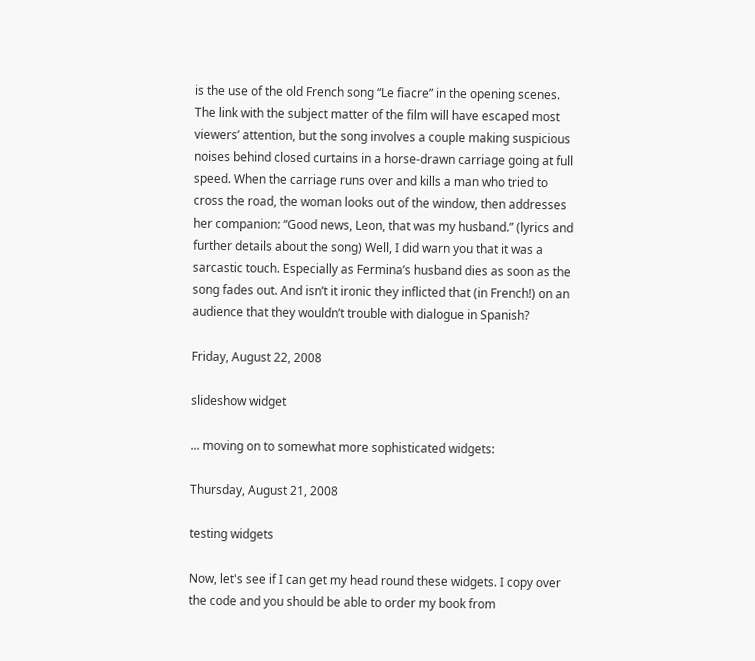is the use of the old French song “Le fiacre” in the opening scenes. The link with the subject matter of the film will have escaped most viewers’ attention, but the song involves a couple making suspicious noises behind closed curtains in a horse-drawn carriage going at full speed. When the carriage runs over and kills a man who tried to cross the road, the woman looks out of the window, then addresses her companion: “Good news, Leon, that was my husband.” (lyrics and further details about the song) Well, I did warn you that it was a sarcastic touch. Especially as Fermina’s husband dies as soon as the song fades out. And isn’t it ironic they inflicted that (in French!) on an audience that they wouldn’t trouble with dialogue in Spanish?

Friday, August 22, 2008

slideshow widget

... moving on to somewhat more sophisticated widgets:

Thursday, August 21, 2008

testing widgets

Now, let's see if I can get my head round these widgets. I copy over the code and you should be able to order my book from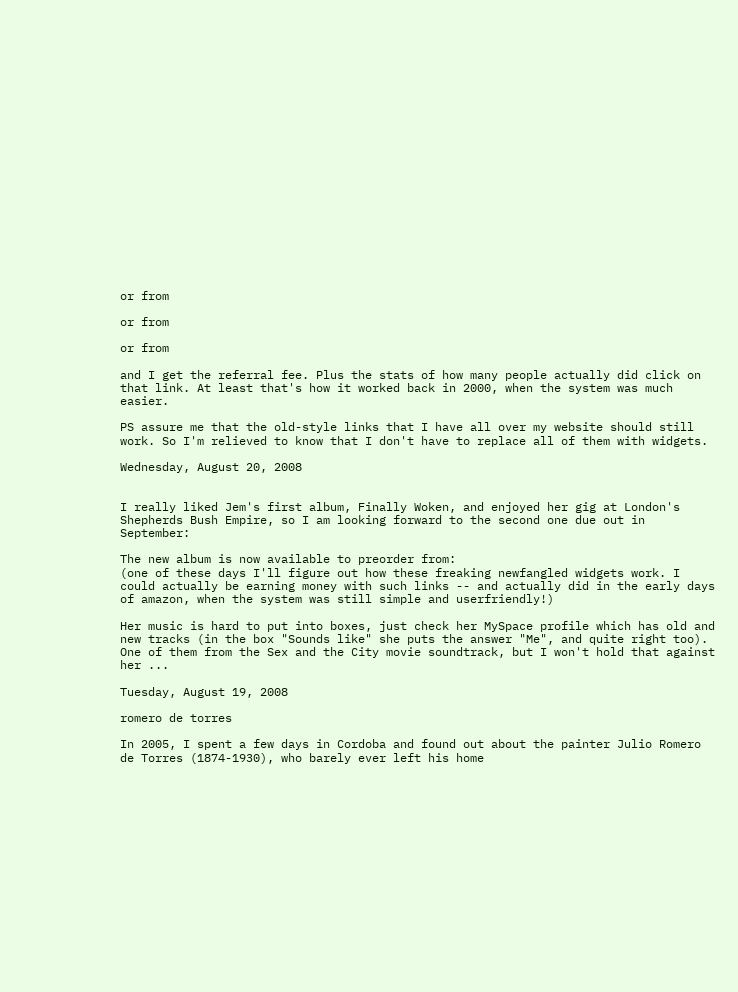or from

or from

or from

and I get the referral fee. Plus the stats of how many people actually did click on that link. At least that's how it worked back in 2000, when the system was much easier.

PS assure me that the old-style links that I have all over my website should still work. So I'm relieved to know that I don't have to replace all of them with widgets.

Wednesday, August 20, 2008


I really liked Jem's first album, Finally Woken, and enjoyed her gig at London's Shepherds Bush Empire, so I am looking forward to the second one due out in September:

The new album is now available to preorder from:
(one of these days I'll figure out how these freaking newfangled widgets work. I could actually be earning money with such links -- and actually did in the early days of amazon, when the system was still simple and userfriendly!)

Her music is hard to put into boxes, just check her MySpace profile which has old and new tracks (in the box "Sounds like" she puts the answer "Me", and quite right too). One of them from the Sex and the City movie soundtrack, but I won't hold that against her ...

Tuesday, August 19, 2008

romero de torres

In 2005, I spent a few days in Cordoba and found out about the painter Julio Romero de Torres (1874-1930), who barely ever left his home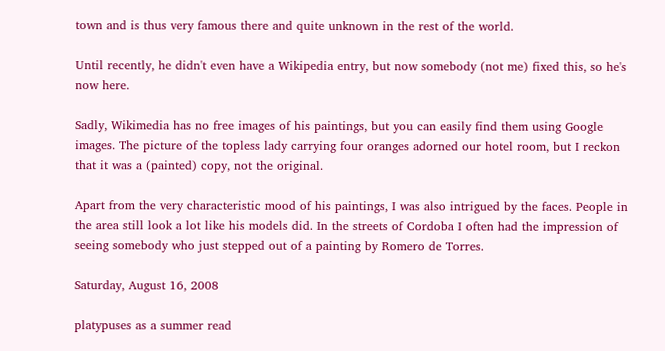town and is thus very famous there and quite unknown in the rest of the world.

Until recently, he didn't even have a Wikipedia entry, but now somebody (not me) fixed this, so he's now here.

Sadly, Wikimedia has no free images of his paintings, but you can easily find them using Google images. The picture of the topless lady carrying four oranges adorned our hotel room, but I reckon that it was a (painted) copy, not the original.

Apart from the very characteristic mood of his paintings, I was also intrigued by the faces. People in the area still look a lot like his models did. In the streets of Cordoba I often had the impression of seeing somebody who just stepped out of a painting by Romero de Torres.

Saturday, August 16, 2008

platypuses as a summer read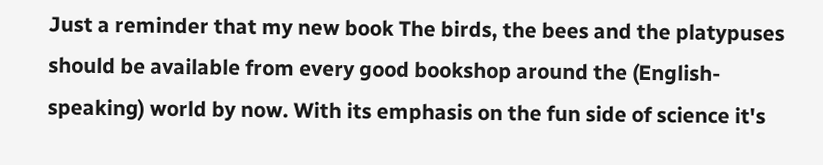Just a reminder that my new book The birds, the bees and the platypuses should be available from every good bookshop around the (English-speaking) world by now. With its emphasis on the fun side of science it's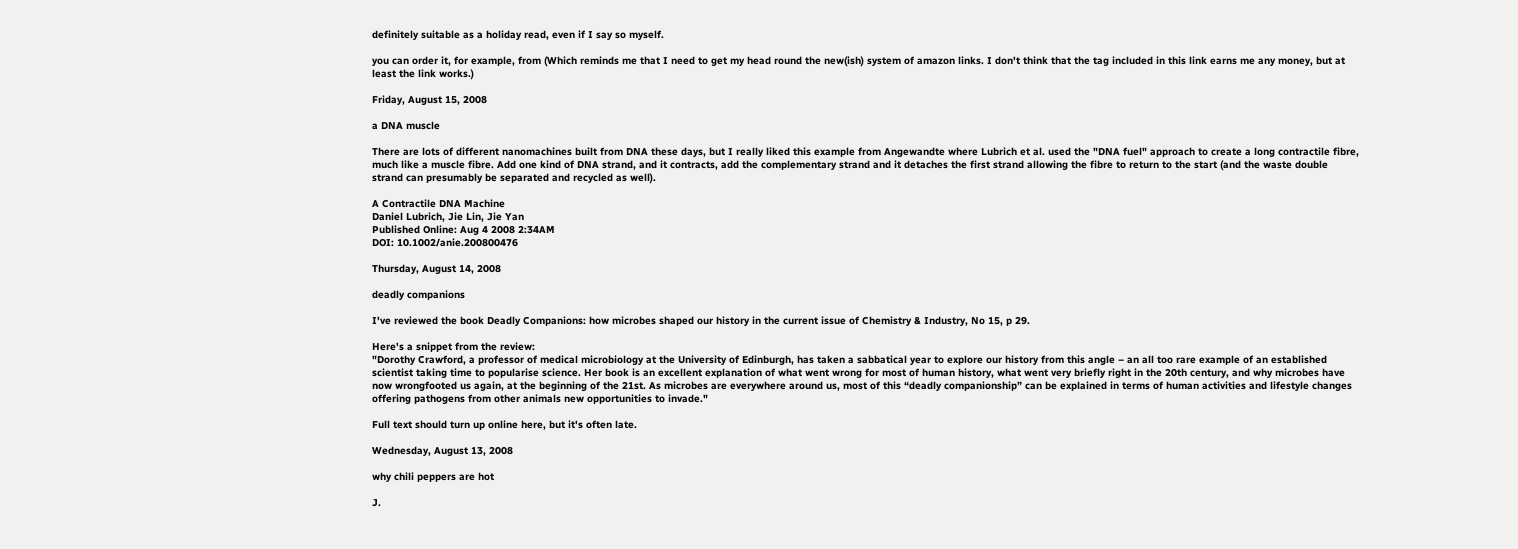definitely suitable as a holiday read, even if I say so myself.

you can order it, for example, from (Which reminds me that I need to get my head round the new(ish) system of amazon links. I don't think that the tag included in this link earns me any money, but at least the link works.)

Friday, August 15, 2008

a DNA muscle

There are lots of different nanomachines built from DNA these days, but I really liked this example from Angewandte where Lubrich et al. used the "DNA fuel" approach to create a long contractile fibre, much like a muscle fibre. Add one kind of DNA strand, and it contracts, add the complementary strand and it detaches the first strand allowing the fibre to return to the start (and the waste double strand can presumably be separated and recycled as well).

A Contractile DNA Machine
Daniel Lubrich, Jie Lin, Jie Yan
Published Online: Aug 4 2008 2:34AM
DOI: 10.1002/anie.200800476

Thursday, August 14, 2008

deadly companions

I've reviewed the book Deadly Companions: how microbes shaped our history in the current issue of Chemistry & Industry, No 15, p 29.

Here's a snippet from the review:
"Dorothy Crawford, a professor of medical microbiology at the University of Edinburgh, has taken a sabbatical year to explore our history from this angle – an all too rare example of an established scientist taking time to popularise science. Her book is an excellent explanation of what went wrong for most of human history, what went very briefly right in the 20th century, and why microbes have now wrongfooted us again, at the beginning of the 21st. As microbes are everywhere around us, most of this “deadly companionship” can be explained in terms of human activities and lifestyle changes offering pathogens from other animals new opportunities to invade."

Full text should turn up online here, but it's often late.

Wednesday, August 13, 2008

why chili peppers are hot

J.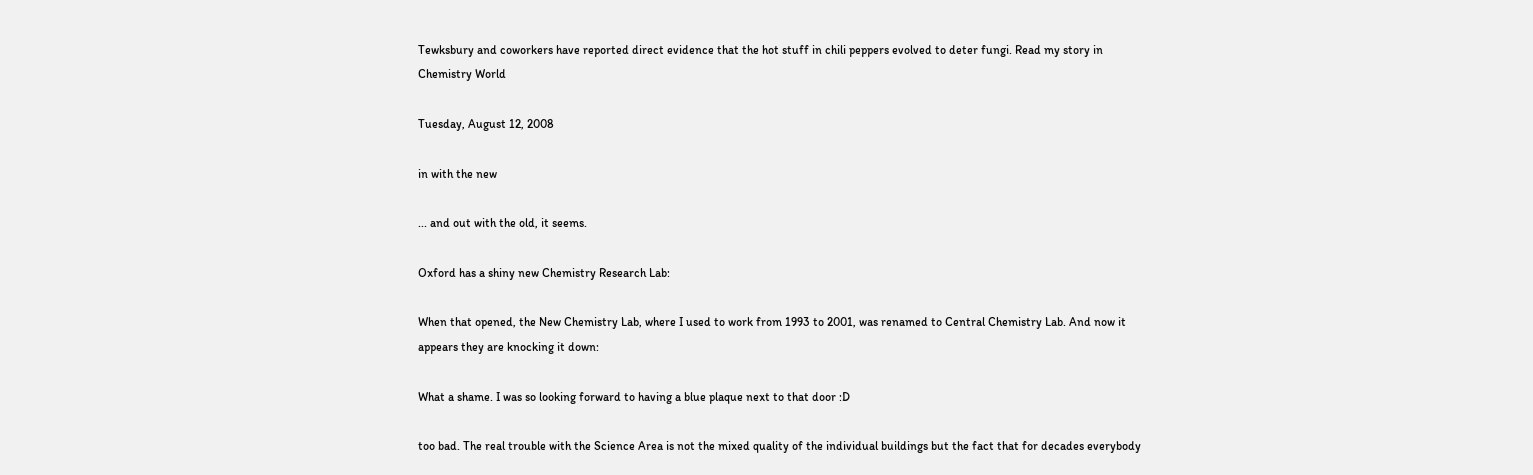Tewksbury and coworkers have reported direct evidence that the hot stuff in chili peppers evolved to deter fungi. Read my story in Chemistry World

Tuesday, August 12, 2008

in with the new

... and out with the old, it seems.

Oxford has a shiny new Chemistry Research Lab:

When that opened, the New Chemistry Lab, where I used to work from 1993 to 2001, was renamed to Central Chemistry Lab. And now it appears they are knocking it down:

What a shame. I was so looking forward to having a blue plaque next to that door :D

too bad. The real trouble with the Science Area is not the mixed quality of the individual buildings but the fact that for decades everybody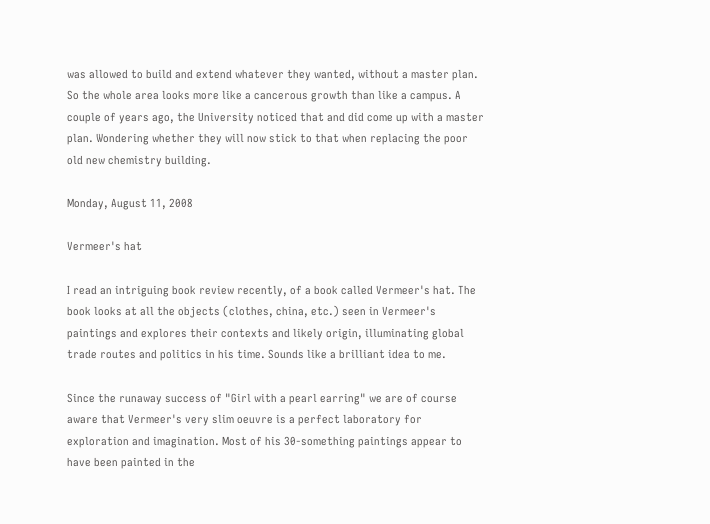was allowed to build and extend whatever they wanted, without a master plan. So the whole area looks more like a cancerous growth than like a campus. A couple of years ago, the University noticed that and did come up with a master plan. Wondering whether they will now stick to that when replacing the poor old new chemistry building.

Monday, August 11, 2008

Vermeer's hat

I read an intriguing book review recently, of a book called Vermeer's hat. The book looks at all the objects (clothes, china, etc.) seen in Vermeer's paintings and explores their contexts and likely origin, illuminating global trade routes and politics in his time. Sounds like a brilliant idea to me.

Since the runaway success of "Girl with a pearl earring" we are of course aware that Vermeer's very slim oeuvre is a perfect laboratory for exploration and imagination. Most of his 30-something paintings appear to have been painted in the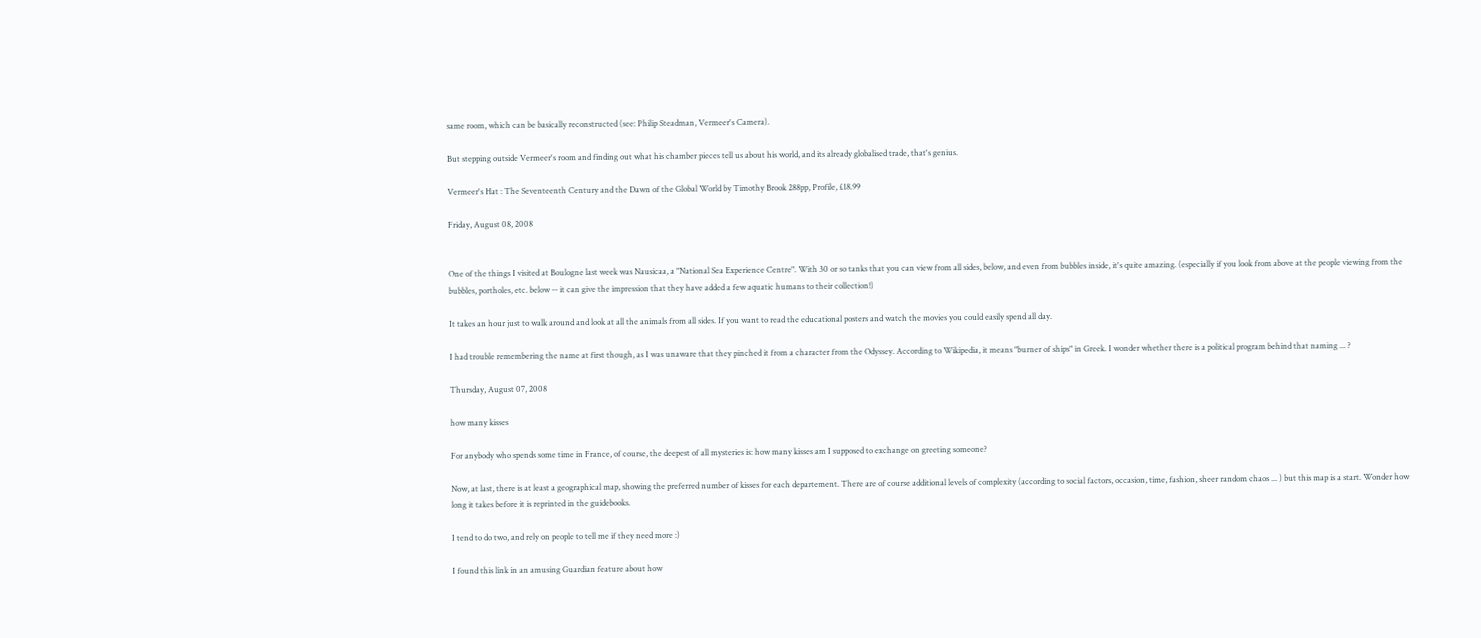same room, which can be basically reconstructed (see: Philip Steadman, Vermeer's Camera).

But stepping outside Vermeer's room and finding out what his chamber pieces tell us about his world, and its already globalised trade, that's genius.

Vermeer's Hat : The Seventeenth Century and the Dawn of the Global World by Timothy Brook 288pp, Profile, £18.99

Friday, August 08, 2008


One of the things I visited at Boulogne last week was Nausicaa, a "National Sea Experience Centre". With 30 or so tanks that you can view from all sides, below, and even from bubbles inside, it's quite amazing. (especially if you look from above at the people viewing from the bubbles, portholes, etc. below -- it can give the impression that they have added a few aquatic humans to their collection!)

It takes an hour just to walk around and look at all the animals from all sides. If you want to read the educational posters and watch the movies you could easily spend all day.

I had trouble remembering the name at first though, as I was unaware that they pinched it from a character from the Odyssey. According to Wikipedia, it means "burner of ships" in Greek. I wonder whether there is a political program behind that naming ... ?

Thursday, August 07, 2008

how many kisses

For anybody who spends some time in France, of course, the deepest of all mysteries is: how many kisses am I supposed to exchange on greeting someone?

Now, at last, there is at least a geographical map, showing the preferred number of kisses for each departement. There are of course additional levels of complexity (according to social factors, occasion, time, fashion, sheer random chaos ... ) but this map is a start. Wonder how long it takes before it is reprinted in the guidebooks.

I tend to do two, and rely on people to tell me if they need more :)

I found this link in an amusing Guardian feature about how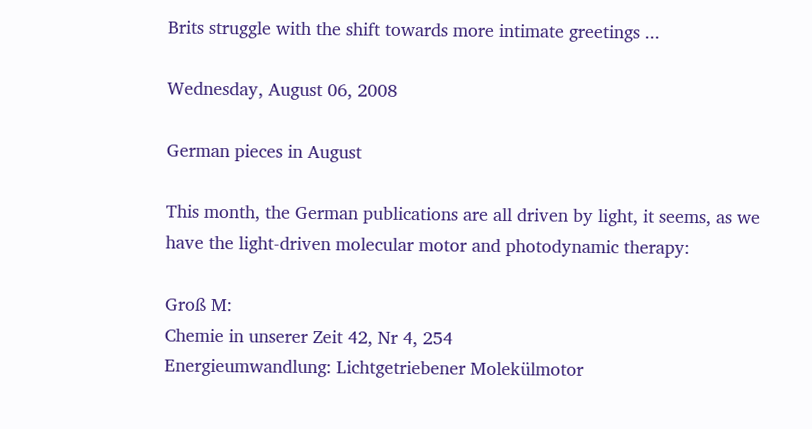Brits struggle with the shift towards more intimate greetings ...

Wednesday, August 06, 2008

German pieces in August

This month, the German publications are all driven by light, it seems, as we have the light-driven molecular motor and photodynamic therapy:

Groß M:
Chemie in unserer Zeit 42, Nr 4, 254
Energieumwandlung: Lichtgetriebener Molekülmotor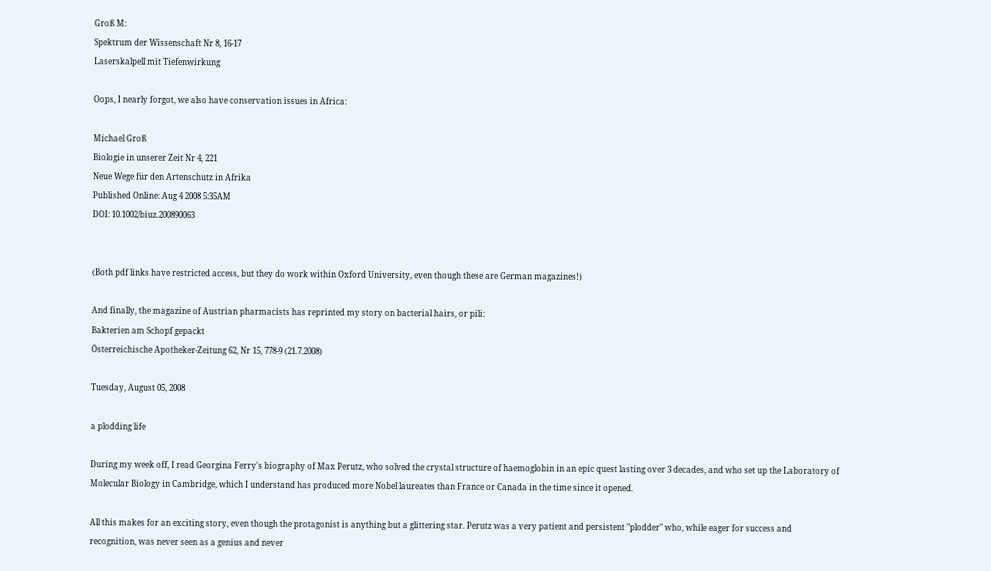Groß M:
Spektrum der Wissenschaft Nr 8, 16-17
Laserskalpell mit Tiefenwirkung

Oops, I nearly forgot, we also have conservation issues in Africa:

Michael Groß
Biologie in unserer Zeit Nr 4, 221
Neue Wege für den Artenschutz in Afrika
Published Online: Aug 4 2008 5:35AM
DOI: 10.1002/biuz.200890063


(Both pdf links have restricted access, but they do work within Oxford University, even though these are German magazines!)

And finally, the magazine of Austrian pharmacists has reprinted my story on bacterial hairs, or pili:
Bakterien am Schopf gepackt
Österreichische Apotheker-Zeitung 62, Nr 15, 778-9 (21.7.2008)

Tuesday, August 05, 2008

a plodding life

During my week off, I read Georgina Ferry's biography of Max Perutz, who solved the crystal structure of haemoglobin in an epic quest lasting over 3 decades, and who set up the Laboratory of Molecular Biology in Cambridge, which I understand has produced more Nobel laureates than France or Canada in the time since it opened.

All this makes for an exciting story, even though the protagonist is anything but a glittering star. Perutz was a very patient and persistent "plodder" who, while eager for success and recognition, was never seen as a genius and never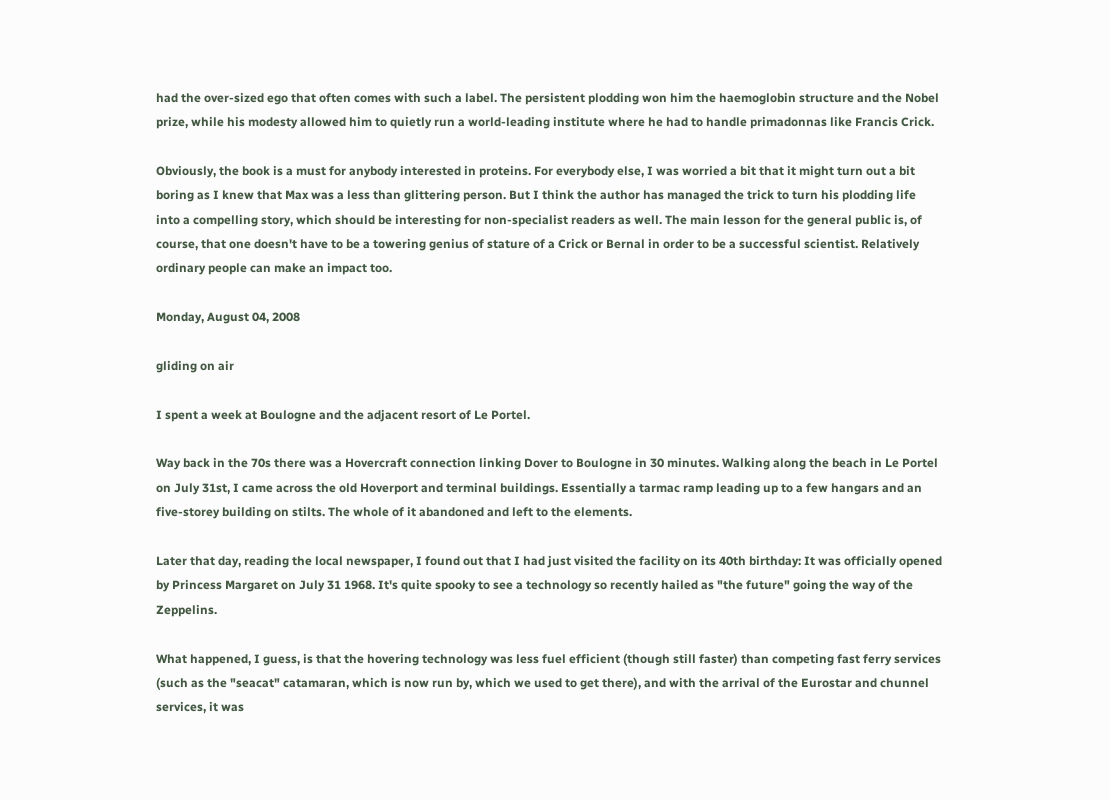had the over-sized ego that often comes with such a label. The persistent plodding won him the haemoglobin structure and the Nobel prize, while his modesty allowed him to quietly run a world-leading institute where he had to handle primadonnas like Francis Crick.

Obviously, the book is a must for anybody interested in proteins. For everybody else, I was worried a bit that it might turn out a bit boring as I knew that Max was a less than glittering person. But I think the author has managed the trick to turn his plodding life into a compelling story, which should be interesting for non-specialist readers as well. The main lesson for the general public is, of course, that one doesn't have to be a towering genius of stature of a Crick or Bernal in order to be a successful scientist. Relatively ordinary people can make an impact too.

Monday, August 04, 2008

gliding on air

I spent a week at Boulogne and the adjacent resort of Le Portel.

Way back in the 70s there was a Hovercraft connection linking Dover to Boulogne in 30 minutes. Walking along the beach in Le Portel on July 31st, I came across the old Hoverport and terminal buildings. Essentially a tarmac ramp leading up to a few hangars and an five-storey building on stilts. The whole of it abandoned and left to the elements.

Later that day, reading the local newspaper, I found out that I had just visited the facility on its 40th birthday: It was officially opened by Princess Margaret on July 31 1968. It's quite spooky to see a technology so recently hailed as "the future" going the way of the Zeppelins.

What happened, I guess, is that the hovering technology was less fuel efficient (though still faster) than competing fast ferry services (such as the "seacat" catamaran, which is now run by, which we used to get there), and with the arrival of the Eurostar and chunnel services, it was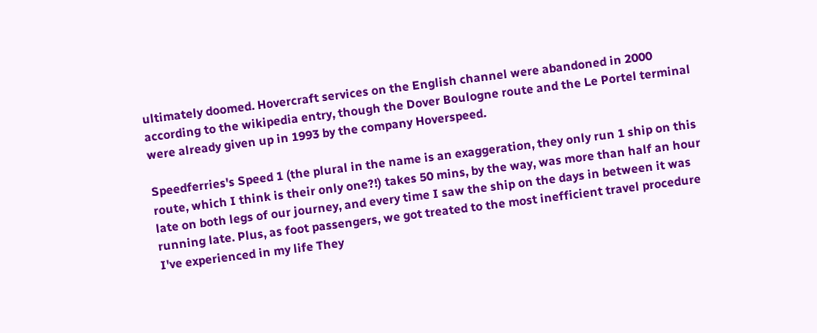ultimately doomed. Hovercraft services on the English channel were abandoned in 2000 according to the wikipedia entry, though the Dover Boulogne route and the Le Portel terminal were already given up in 1993 by the company Hoverspeed.

Speedferries's Speed 1 (the plural in the name is an exaggeration, they only run 1 ship on this route, which I think is their only one?!) takes 50 mins, by the way, was more than half an hour late on both legs of our journey, and every time I saw the ship on the days in between it was running late. Plus, as foot passengers, we got treated to the most inefficient travel procedure I've experienced in my life They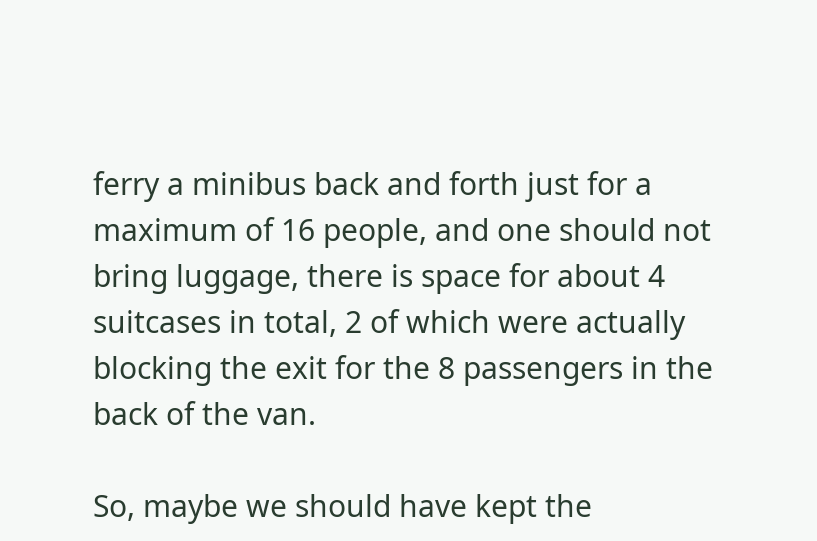ferry a minibus back and forth just for a maximum of 16 people, and one should not bring luggage, there is space for about 4 suitcases in total, 2 of which were actually blocking the exit for the 8 passengers in the back of the van.

So, maybe we should have kept the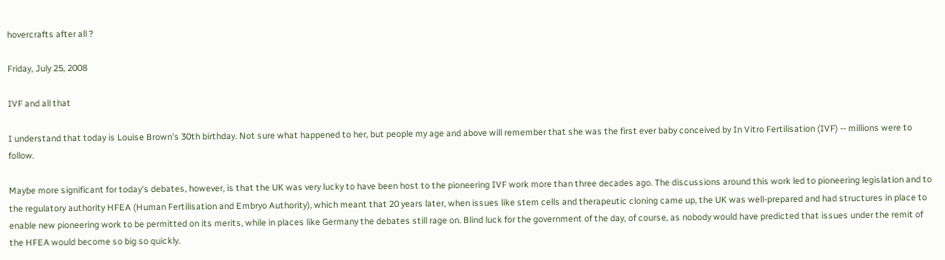hovercrafts after all ?

Friday, July 25, 2008

IVF and all that

I understand that today is Louise Brown's 30th birthday. Not sure what happened to her, but people my age and above will remember that she was the first ever baby conceived by In Vitro Fertilisation (IVF) -- millions were to follow.

Maybe more significant for today's debates, however, is that the UK was very lucky to have been host to the pioneering IVF work more than three decades ago. The discussions around this work led to pioneering legislation and to the regulatory authority HFEA (Human Fertilisation and Embryo Authority), which meant that 20 years later, when issues like stem cells and therapeutic cloning came up, the UK was well-prepared and had structures in place to enable new pioneering work to be permitted on its merits, while in places like Germany the debates still rage on. Blind luck for the government of the day, of course, as nobody would have predicted that issues under the remit of the HFEA would become so big so quickly.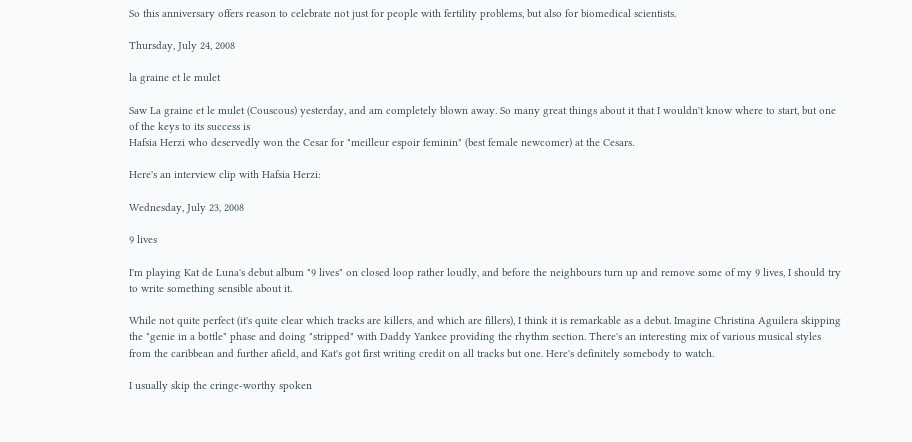So this anniversary offers reason to celebrate not just for people with fertility problems, but also for biomedical scientists.

Thursday, July 24, 2008

la graine et le mulet

Saw La graine et le mulet (Couscous) yesterday, and am completely blown away. So many great things about it that I wouldn't know where to start, but one of the keys to its success is
Hafsia Herzi who deservedly won the Cesar for "meilleur espoir feminin" (best female newcomer) at the Cesars.

Here's an interview clip with Hafsia Herzi:

Wednesday, July 23, 2008

9 lives

I'm playing Kat de Luna's debut album "9 lives" on closed loop rather loudly, and before the neighbours turn up and remove some of my 9 lives, I should try to write something sensible about it.

While not quite perfect (it's quite clear which tracks are killers, and which are fillers), I think it is remarkable as a debut. Imagine Christina Aguilera skipping the "genie in a bottle" phase and doing "stripped" with Daddy Yankee providing the rhythm section. There's an interesting mix of various musical styles from the caribbean and further afield, and Kat's got first writing credit on all tracks but one. Here's definitely somebody to watch.

I usually skip the cringe-worthy spoken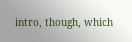intro, though, which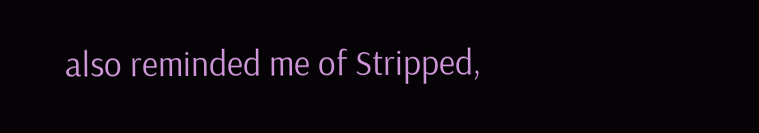also reminded me of Stripped,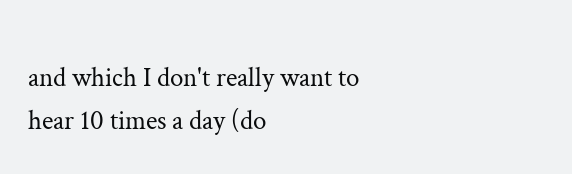and which I don't really want to hear 10 times a day (do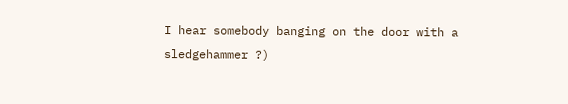I hear somebody banging on the door with a sledgehammer ?)